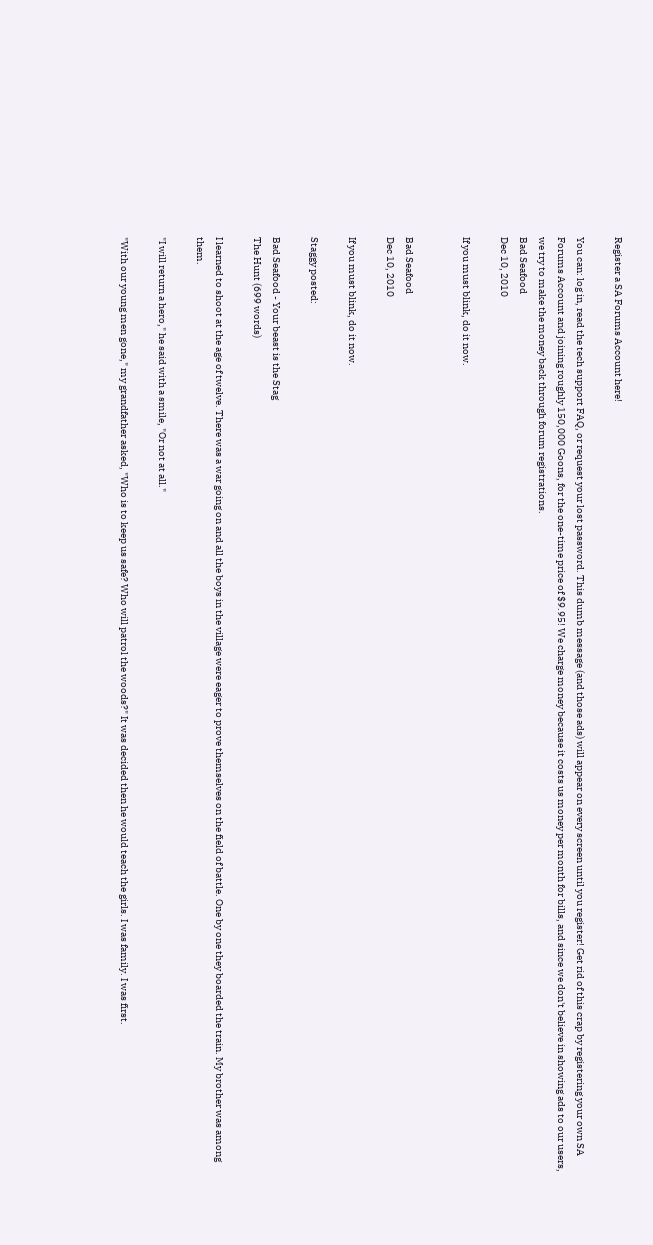Register a SA Forums Account here!

You can: log in, read the tech support FAQ, or request your lost password. This dumb message (and those ads) will appear on every screen until you register! Get rid of this crap by registering your own SA Forums Account and joining roughly 150,000 Goons, for the one-time price of $9.95! We charge money because it costs us money per month for bills, and since we don't believe in showing ads to our users, we try to make the money back through forum registrations.
Bad Seafood
Dec 10, 2010

If you must blink, do it now.


Bad Seafood
Dec 10, 2010

If you must blink, do it now.

Staggy posted:

Bad Seafood - Your beast is the Stag
The Hunt (699 words)

I learned to shoot at the age of twelve. There was a war going on and all the boys in the village were eager to prove themselves on the field of battle. One by one they boarded the train. My brother was among them.

"I will return a hero," he said with a smile, "Or not at all."

"With our young men gone," my grandfather asked, "Who is to keep us safe? Who will patrol the woods?" It was decided then he would teach the girls. I was family. I was first.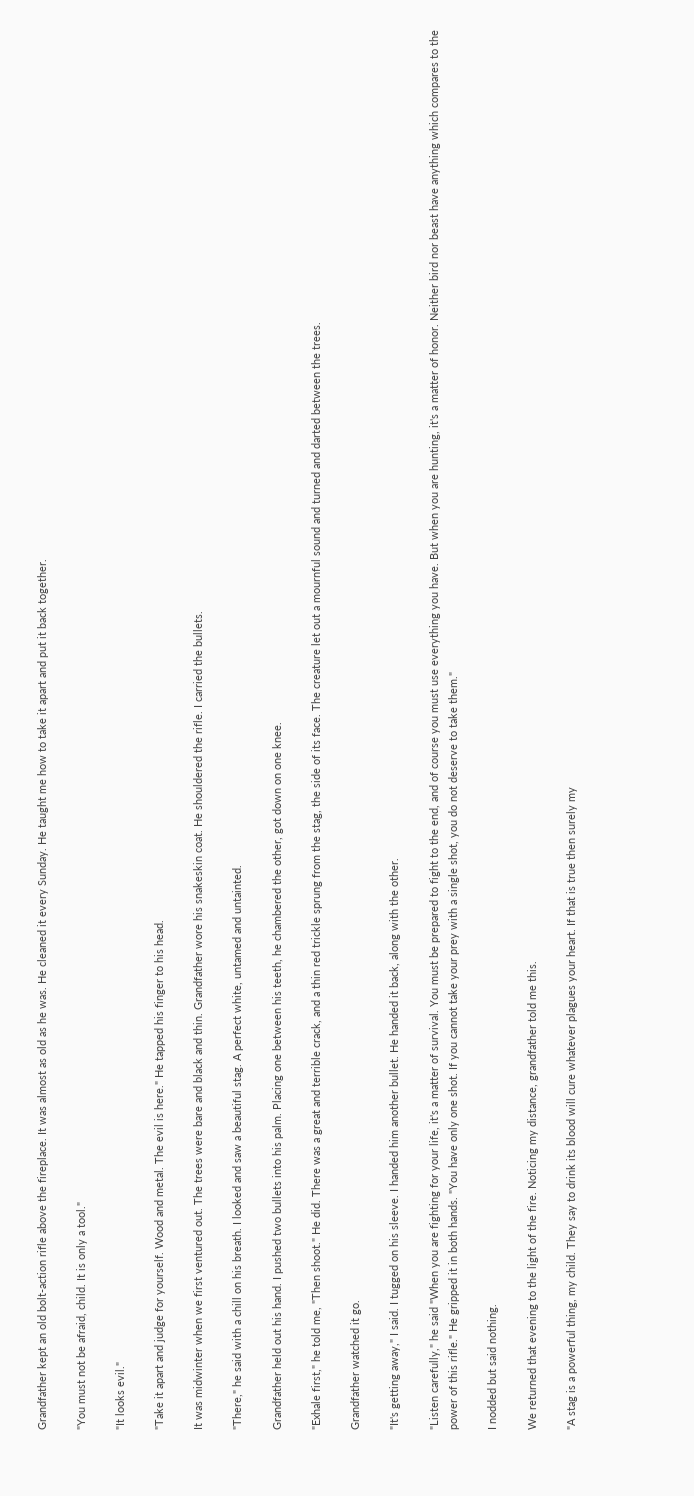Grandfather kept an old bolt-action rifle above the fireplace. It was almost as old as he was. He cleaned it every Sunday. He taught me how to take it apart and put it back together.

"You must not be afraid, child. It is only a tool."

"It looks evil."

"Take it apart and judge for yourself. Wood and metal. The evil is here." He tapped his finger to his head.

It was midwinter when we first ventured out. The trees were bare and black and thin. Grandfather wore his snakeskin coat. He shouldered the rifle. I carried the bullets.

"There," he said with a chill on his breath. I looked and saw a beautiful stag. A perfect white, untamed and untainted.

Grandfather held out his hand. I pushed two bullets into his palm. Placing one between his teeth, he chambered the other, got down on one knee.

"Exhale first," he told me, "Then shoot." He did. There was a great and terrible crack, and a thin red trickle sprung from the stag, the side of its face. The creature let out a mournful sound and turned and darted between the trees.

Grandfather watched it go.

"It's getting away," I said. I tugged on his sleeve. I handed him another bullet. He handed it back, along with the other.

"Listen carefully," he said "When you are fighting for your life, it's a matter of survival. You must be prepared to fight to the end, and of course you must use everything you have. But when you are hunting, it's a matter of honor. Neither bird nor beast have anything which compares to the power of this rifle." He gripped it in both hands. "You have only one shot. If you cannot take your prey with a single shot, you do not deserve to take them."

I nodded but said nothing.

We returned that evening to the light of the fire. Noticing my distance, grandfather told me this.

"A stag is a powerful thing, my child. They say to drink its blood will cure whatever plagues your heart. If that is true then surely my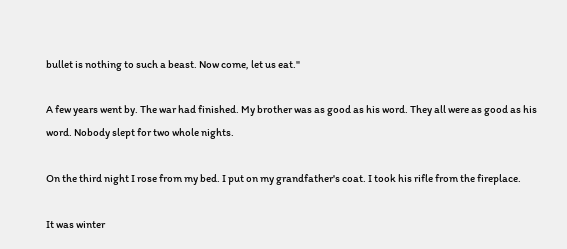bullet is nothing to such a beast. Now come, let us eat."

A few years went by. The war had finished. My brother was as good as his word. They all were as good as his word. Nobody slept for two whole nights.

On the third night I rose from my bed. I put on my grandfather's coat. I took his rifle from the fireplace.

It was winter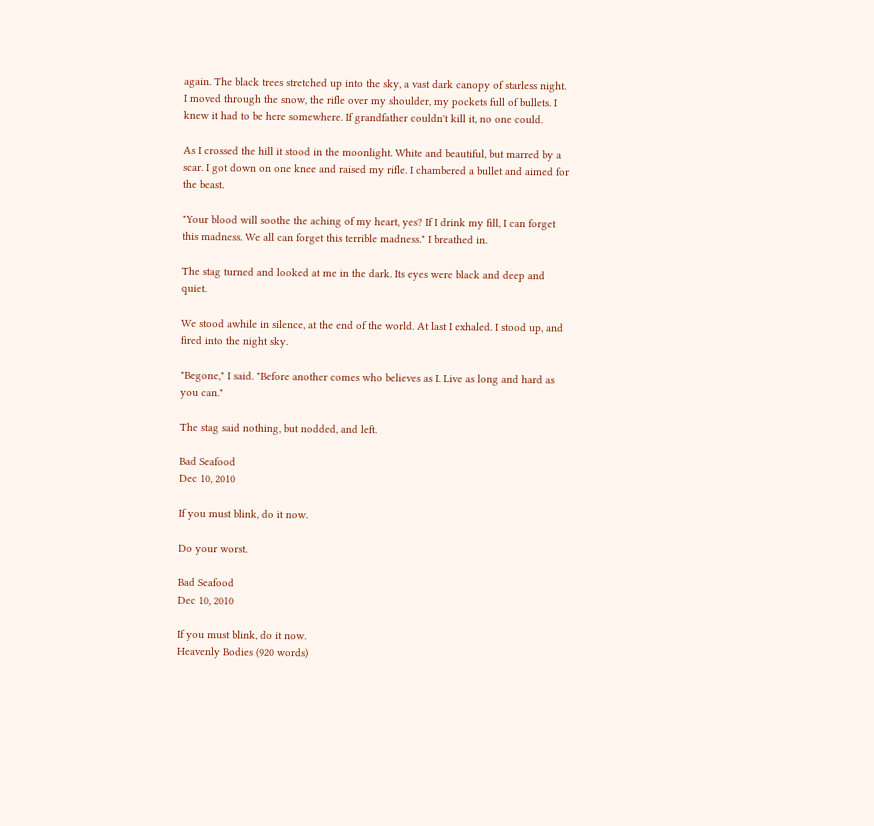again. The black trees stretched up into the sky, a vast dark canopy of starless night. I moved through the snow, the rifle over my shoulder, my pockets full of bullets. I knew it had to be here somewhere. If grandfather couldn't kill it, no one could.

As I crossed the hill it stood in the moonlight. White and beautiful, but marred by a scar. I got down on one knee and raised my rifle. I chambered a bullet and aimed for the beast.

"Your blood will soothe the aching of my heart, yes? If I drink my fill, I can forget this madness. We all can forget this terrible madness." I breathed in.

The stag turned and looked at me in the dark. Its eyes were black and deep and quiet.

We stood awhile in silence, at the end of the world. At last I exhaled. I stood up, and fired into the night sky.

"Begone," I said. "Before another comes who believes as I. Live as long and hard as you can."

The stag said nothing, but nodded, and left.

Bad Seafood
Dec 10, 2010

If you must blink, do it now.

Do your worst.

Bad Seafood
Dec 10, 2010

If you must blink, do it now.
Heavenly Bodies (920 words)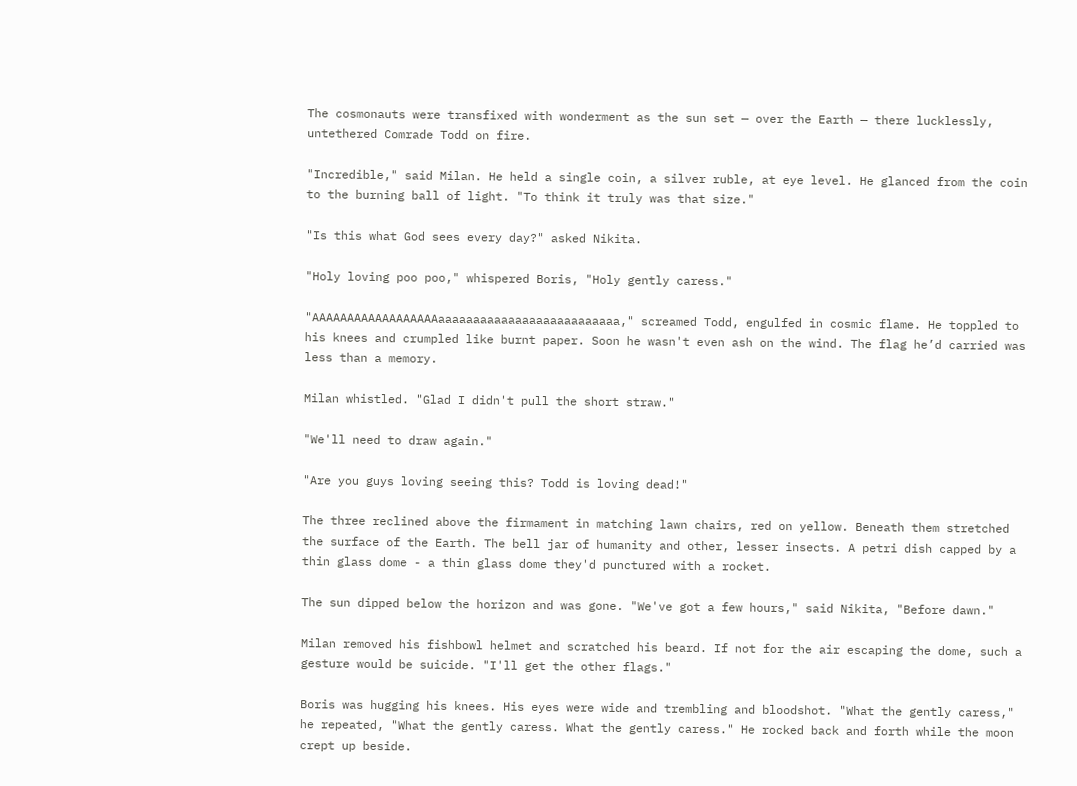The cosmonauts were transfixed with wonderment as the sun set — over the Earth — there lucklessly, untethered Comrade Todd on fire.

"Incredible," said Milan. He held a single coin, a silver ruble, at eye level. He glanced from the coin to the burning ball of light. "To think it truly was that size."

"Is this what God sees every day?" asked Nikita.

"Holy loving poo poo," whispered Boris, "Holy gently caress."

"AAAAAAAAAAAAAAAAAAaaaaaaaaaaaaaaaaaaaaaaaaaa," screamed Todd, engulfed in cosmic flame. He toppled to his knees and crumpled like burnt paper. Soon he wasn't even ash on the wind. The flag he’d carried was less than a memory.

Milan whistled. "Glad I didn't pull the short straw."

"We'll need to draw again."

"Are you guys loving seeing this? Todd is loving dead!"

The three reclined above the firmament in matching lawn chairs, red on yellow. Beneath them stretched the surface of the Earth. The bell jar of humanity and other, lesser insects. A petri dish capped by a thin glass dome - a thin glass dome they'd punctured with a rocket.

The sun dipped below the horizon and was gone. "We've got a few hours," said Nikita, "Before dawn."

Milan removed his fishbowl helmet and scratched his beard. If not for the air escaping the dome, such a gesture would be suicide. "I'll get the other flags."

Boris was hugging his knees. His eyes were wide and trembling and bloodshot. "What the gently caress," he repeated, "What the gently caress. What the gently caress." He rocked back and forth while the moon crept up beside.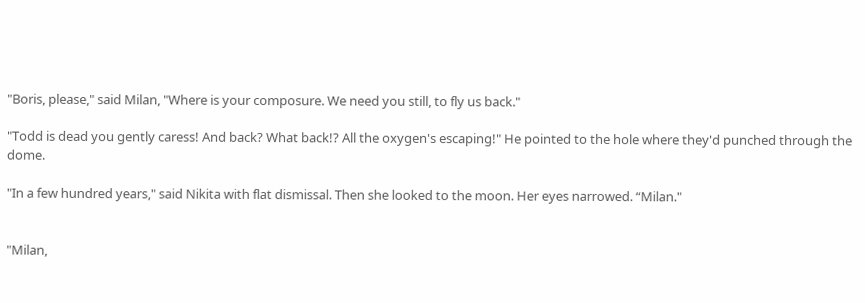"Boris, please," said Milan, "Where is your composure. We need you still, to fly us back."

"Todd is dead you gently caress! And back? What back!? All the oxygen's escaping!" He pointed to the hole where they'd punched through the dome.

"In a few hundred years," said Nikita with flat dismissal. Then she looked to the moon. Her eyes narrowed. “Milan."


"Milan,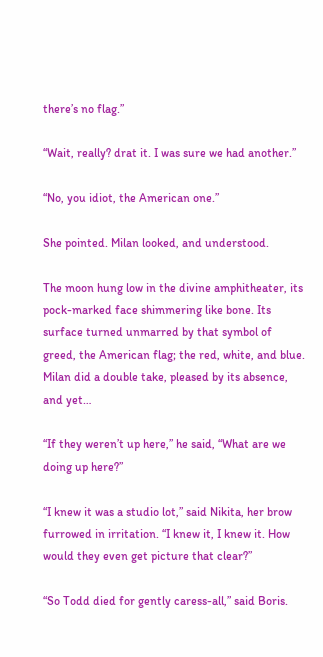there’s no flag.”

“Wait, really? drat it. I was sure we had another.”

“No, you idiot, the American one.”

She pointed. Milan looked, and understood.

The moon hung low in the divine amphitheater, its pock-marked face shimmering like bone. Its surface turned unmarred by that symbol of greed, the American flag; the red, white, and blue. Milan did a double take, pleased by its absence, and yet…

“If they weren’t up here,” he said, “What are we doing up here?”

“I knew it was a studio lot,” said Nikita, her brow furrowed in irritation. “I knew it, I knew it. How would they even get picture that clear?”

“So Todd died for gently caress-all,” said Boris.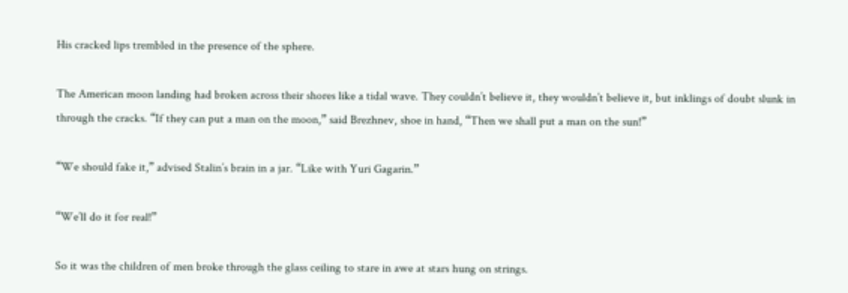His cracked lips trembled in the presence of the sphere.

The American moon landing had broken across their shores like a tidal wave. They couldn’t believe it, they wouldn’t believe it, but inklings of doubt slunk in through the cracks. “If they can put a man on the moon,” said Brezhnev, shoe in hand, “Then we shall put a man on the sun!”

“We should fake it,” advised Stalin’s brain in a jar. “Like with Yuri Gagarin.”

“We’ll do it for real!”

So it was the children of men broke through the glass ceiling to stare in awe at stars hung on strings.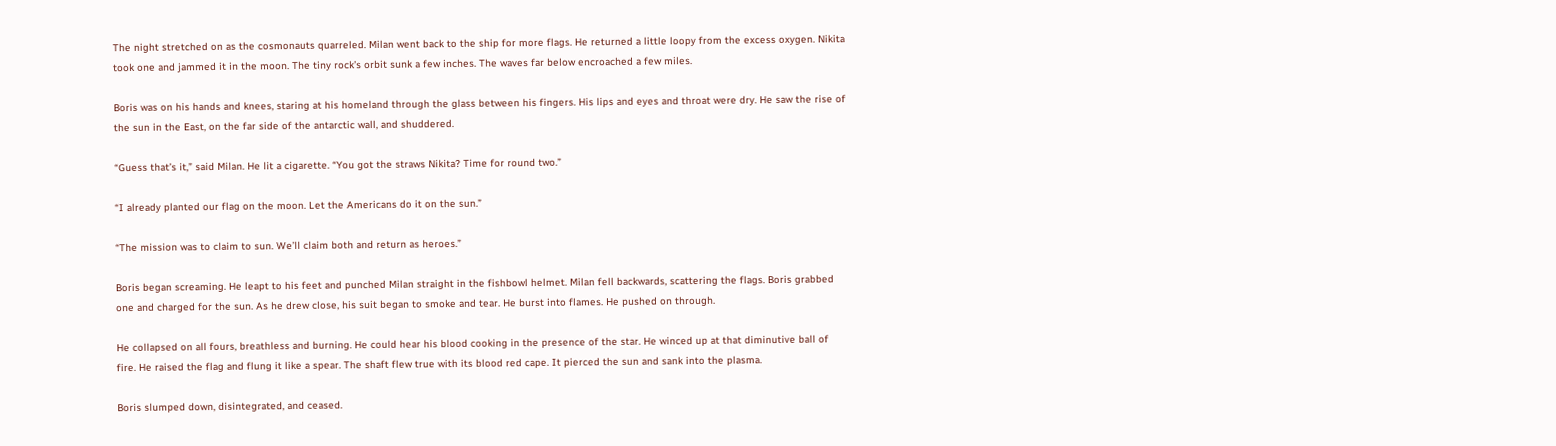The night stretched on as the cosmonauts quarreled. Milan went back to the ship for more flags. He returned a little loopy from the excess oxygen. Nikita took one and jammed it in the moon. The tiny rock’s orbit sunk a few inches. The waves far below encroached a few miles.

Boris was on his hands and knees, staring at his homeland through the glass between his fingers. His lips and eyes and throat were dry. He saw the rise of the sun in the East, on the far side of the antarctic wall, and shuddered.

“Guess that’s it,” said Milan. He lit a cigarette. “You got the straws Nikita? Time for round two.”

“I already planted our flag on the moon. Let the Americans do it on the sun.”

“The mission was to claim to sun. We’ll claim both and return as heroes.”

Boris began screaming. He leapt to his feet and punched Milan straight in the fishbowl helmet. Milan fell backwards, scattering the flags. Boris grabbed one and charged for the sun. As he drew close, his suit began to smoke and tear. He burst into flames. He pushed on through.

He collapsed on all fours, breathless and burning. He could hear his blood cooking in the presence of the star. He winced up at that diminutive ball of fire. He raised the flag and flung it like a spear. The shaft flew true with its blood red cape. It pierced the sun and sank into the plasma.

Boris slumped down, disintegrated, and ceased.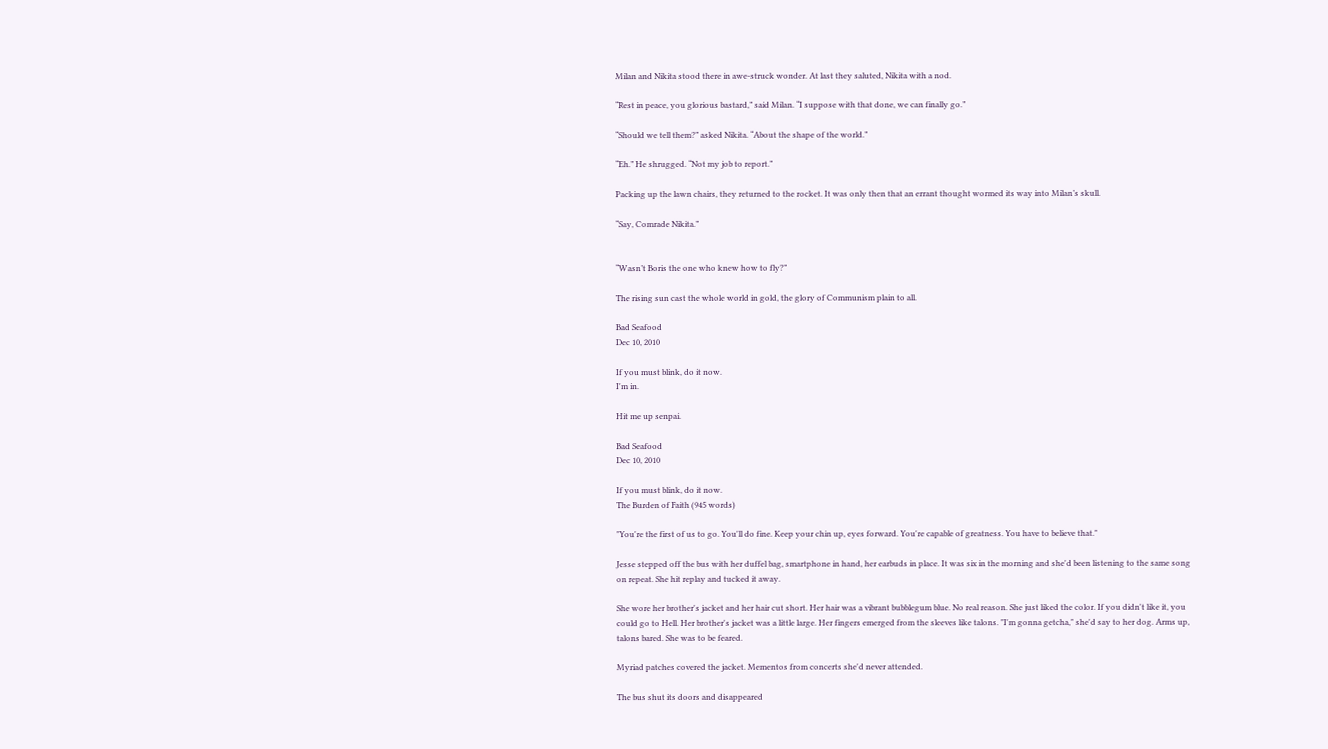Milan and Nikita stood there in awe-struck wonder. At last they saluted, Nikita with a nod.

“Rest in peace, you glorious bastard,” said Milan. “I suppose with that done, we can finally go.”

“Should we tell them?” asked Nikita. “About the shape of the world.”

“Eh.” He shrugged. “Not my job to report.”

Packing up the lawn chairs, they returned to the rocket. It was only then that an errant thought wormed its way into Milan’s skull.

“Say, Comrade Nikita.”


“Wasn’t Boris the one who knew how to fly?”

The rising sun cast the whole world in gold, the glory of Communism plain to all.

Bad Seafood
Dec 10, 2010

If you must blink, do it now.
I'm in.

Hit me up senpai.

Bad Seafood
Dec 10, 2010

If you must blink, do it now.
The Burden of Faith (945 words)

"You're the first of us to go. You'll do fine. Keep your chin up, eyes forward. You're capable of greatness. You have to believe that."

Jesse stepped off the bus with her duffel bag, smartphone in hand, her earbuds in place. It was six in the morning and she'd been listening to the same song on repeat. She hit replay and tucked it away.

She wore her brother's jacket and her hair cut short. Her hair was a vibrant bubblegum blue. No real reason. She just liked the color. If you didn't like it, you could go to Hell. Her brother's jacket was a little large. Her fingers emerged from the sleeves like talons. "I'm gonna getcha," she'd say to her dog. Arms up, talons bared. She was to be feared.

Myriad patches covered the jacket. Mementos from concerts she'd never attended.

The bus shut its doors and disappeared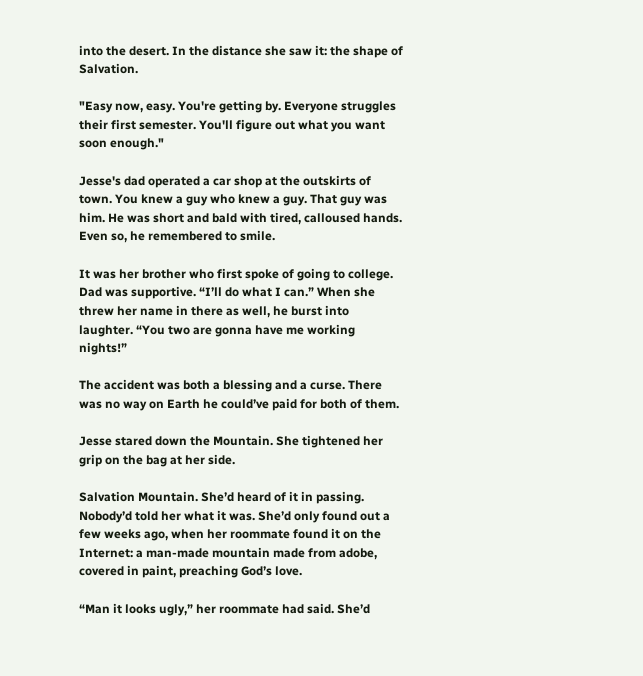into the desert. In the distance she saw it: the shape of Salvation.

"Easy now, easy. You're getting by. Everyone struggles their first semester. You'll figure out what you want soon enough."

Jesse's dad operated a car shop at the outskirts of town. You knew a guy who knew a guy. That guy was him. He was short and bald with tired, calloused hands. Even so, he remembered to smile.

It was her brother who first spoke of going to college. Dad was supportive. “I’ll do what I can.” When she threw her name in there as well, he burst into laughter. “You two are gonna have me working nights!”

The accident was both a blessing and a curse. There was no way on Earth he could’ve paid for both of them.

Jesse stared down the Mountain. She tightened her grip on the bag at her side.

Salvation Mountain. She’d heard of it in passing. Nobody’d told her what it was. She’d only found out a few weeks ago, when her roommate found it on the Internet: a man-made mountain made from adobe, covered in paint, preaching God’s love.

“Man it looks ugly,” her roommate had said. She’d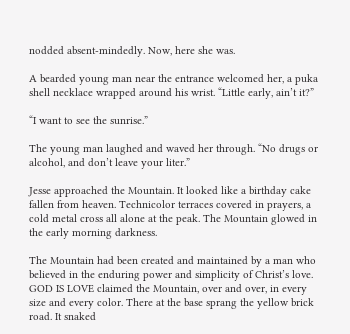nodded absent-mindedly. Now, here she was.

A bearded young man near the entrance welcomed her, a puka shell necklace wrapped around his wrist. “Little early, ain’t it?”

“I want to see the sunrise.”

The young man laughed and waved her through. “No drugs or alcohol, and don’t leave your liter.”

Jesse approached the Mountain. It looked like a birthday cake fallen from heaven. Technicolor terraces covered in prayers, a cold metal cross all alone at the peak. The Mountain glowed in the early morning darkness.

The Mountain had been created and maintained by a man who believed in the enduring power and simplicity of Christ’s love. GOD IS LOVE claimed the Mountain, over and over, in every size and every color. There at the base sprang the yellow brick road. It snaked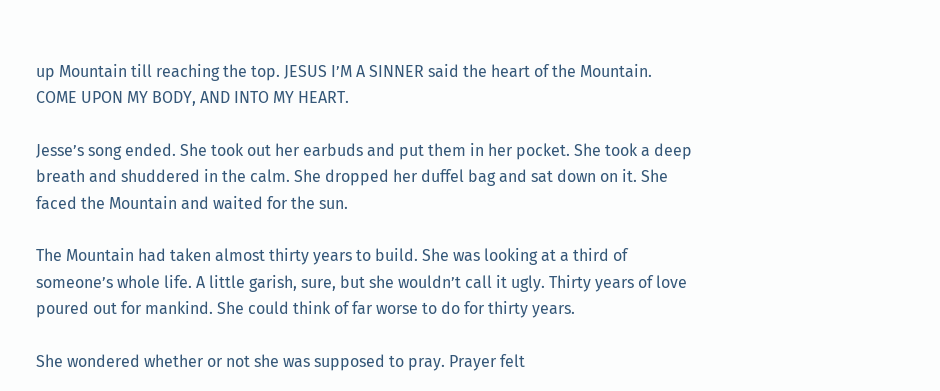up Mountain till reaching the top. JESUS I’M A SINNER said the heart of the Mountain. COME UPON MY BODY, AND INTO MY HEART.

Jesse’s song ended. She took out her earbuds and put them in her pocket. She took a deep breath and shuddered in the calm. She dropped her duffel bag and sat down on it. She faced the Mountain and waited for the sun.

The Mountain had taken almost thirty years to build. She was looking at a third of someone’s whole life. A little garish, sure, but she wouldn’t call it ugly. Thirty years of love poured out for mankind. She could think of far worse to do for thirty years.

She wondered whether or not she was supposed to pray. Prayer felt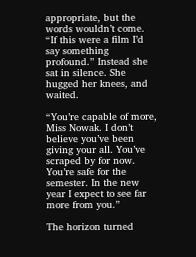appropriate, but the words wouldn’t come. “If this were a film I’d say something profound.” Instead she sat in silence. She hugged her knees, and waited.

“You’re capable of more, Miss Nowak. I don’t believe you’ve been giving your all. You’ve scraped by for now. You’re safe for the semester. In the new year I expect to see far more from you.”

The horizon turned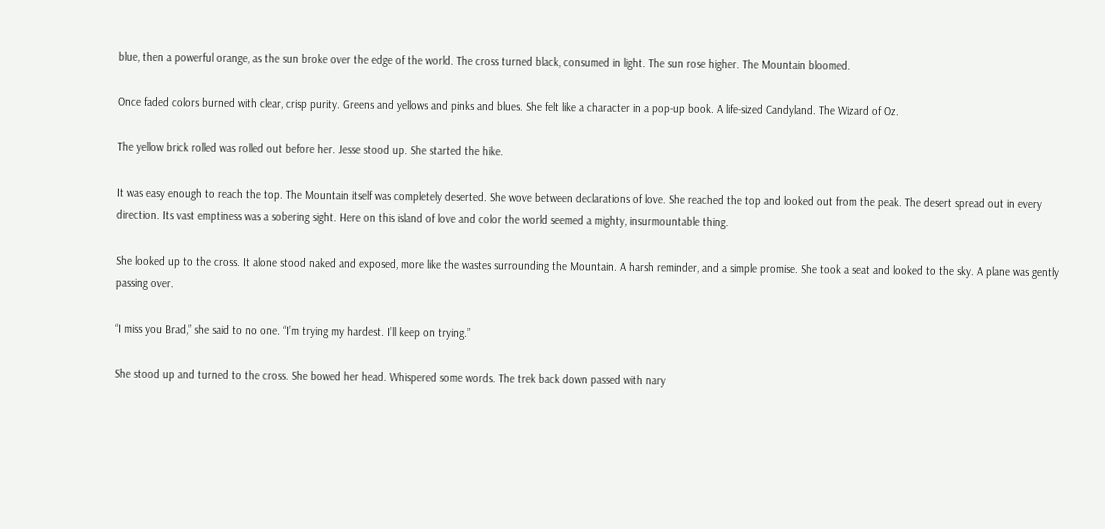blue, then a powerful orange, as the sun broke over the edge of the world. The cross turned black, consumed in light. The sun rose higher. The Mountain bloomed.

Once faded colors burned with clear, crisp purity. Greens and yellows and pinks and blues. She felt like a character in a pop-up book. A life-sized Candyland. The Wizard of Oz.

The yellow brick rolled was rolled out before her. Jesse stood up. She started the hike.

It was easy enough to reach the top. The Mountain itself was completely deserted. She wove between declarations of love. She reached the top and looked out from the peak. The desert spread out in every direction. Its vast emptiness was a sobering sight. Here on this island of love and color the world seemed a mighty, insurmountable thing.

She looked up to the cross. It alone stood naked and exposed, more like the wastes surrounding the Mountain. A harsh reminder, and a simple promise. She took a seat and looked to the sky. A plane was gently passing over.

“I miss you Brad,” she said to no one. “I’m trying my hardest. I’ll keep on trying.”

She stood up and turned to the cross. She bowed her head. Whispered some words. The trek back down passed with nary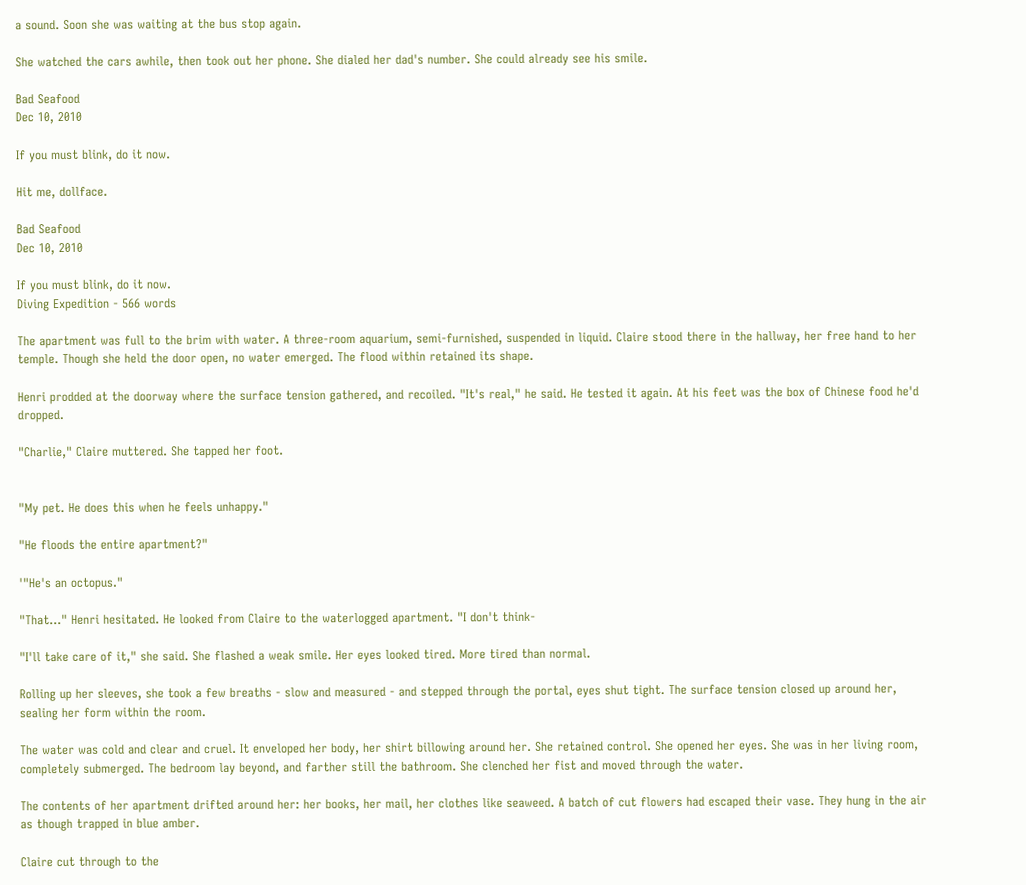a sound. Soon she was waiting at the bus stop again.

She watched the cars awhile, then took out her phone. She dialed her dad's number. She could already see his smile.

Bad Seafood
Dec 10, 2010

If you must blink, do it now.

Hit me, dollface.

Bad Seafood
Dec 10, 2010

If you must blink, do it now.
Diving Expedition - 566 words

The apartment was full to the brim with water. A three-room aquarium, semi-furnished, suspended in liquid. Claire stood there in the hallway, her free hand to her temple. Though she held the door open, no water emerged. The flood within retained its shape.

Henri prodded at the doorway where the surface tension gathered, and recoiled. "It's real," he said. He tested it again. At his feet was the box of Chinese food he'd dropped.

"Charlie," Claire muttered. She tapped her foot.


"My pet. He does this when he feels unhappy."

"He floods the entire apartment?"

'"He's an octopus."

"That..." Henri hesitated. He looked from Claire to the waterlogged apartment. "I don't think-

"I'll take care of it," she said. She flashed a weak smile. Her eyes looked tired. More tired than normal.

Rolling up her sleeves, she took a few breaths - slow and measured - and stepped through the portal, eyes shut tight. The surface tension closed up around her, sealing her form within the room.

The water was cold and clear and cruel. It enveloped her body, her shirt billowing around her. She retained control. She opened her eyes. She was in her living room, completely submerged. The bedroom lay beyond, and farther still the bathroom. She clenched her fist and moved through the water.

The contents of her apartment drifted around her: her books, her mail, her clothes like seaweed. A batch of cut flowers had escaped their vase. They hung in the air as though trapped in blue amber.

Claire cut through to the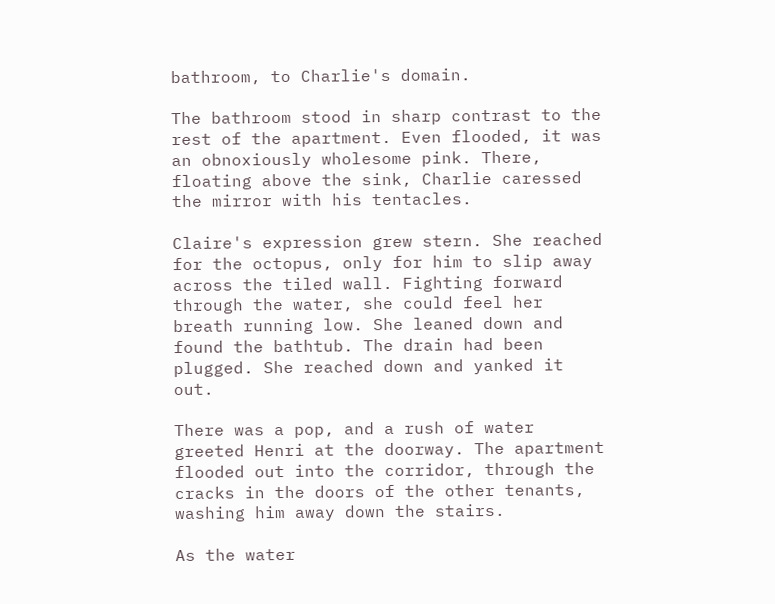bathroom, to Charlie's domain.

The bathroom stood in sharp contrast to the rest of the apartment. Even flooded, it was an obnoxiously wholesome pink. There, floating above the sink, Charlie caressed the mirror with his tentacles.

Claire's expression grew stern. She reached for the octopus, only for him to slip away across the tiled wall. Fighting forward through the water, she could feel her breath running low. She leaned down and found the bathtub. The drain had been plugged. She reached down and yanked it out.

There was a pop, and a rush of water greeted Henri at the doorway. The apartment flooded out into the corridor, through the cracks in the doors of the other tenants, washing him away down the stairs.

As the water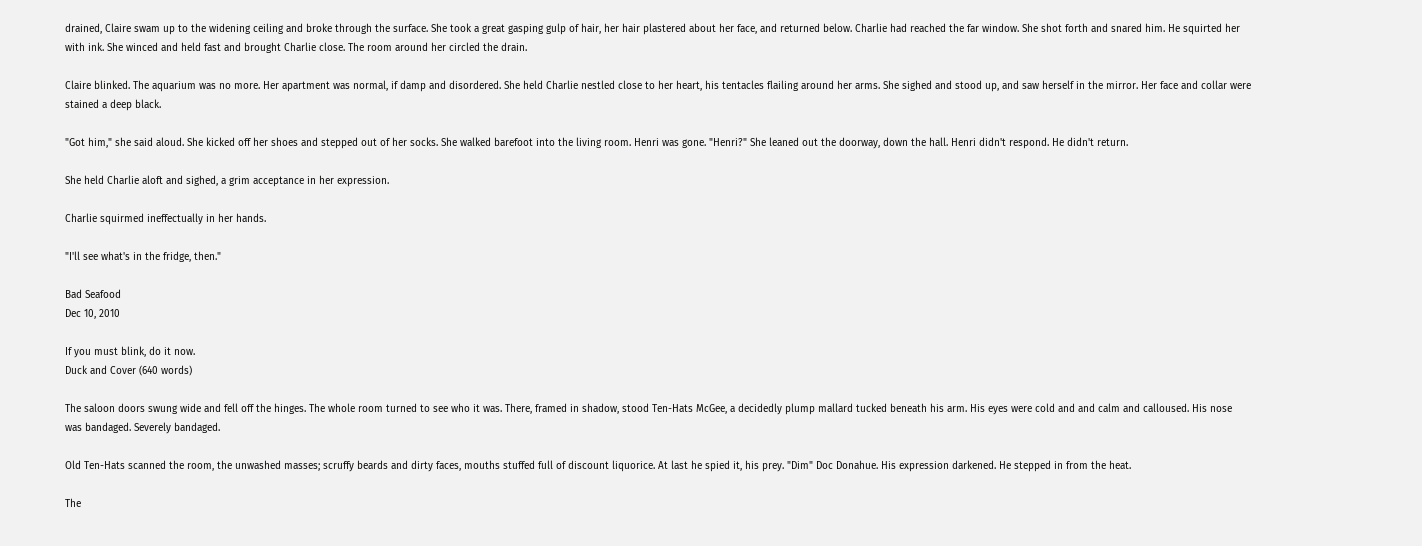drained, Claire swam up to the widening ceiling and broke through the surface. She took a great gasping gulp of hair, her hair plastered about her face, and returned below. Charlie had reached the far window. She shot forth and snared him. He squirted her with ink. She winced and held fast and brought Charlie close. The room around her circled the drain.

Claire blinked. The aquarium was no more. Her apartment was normal, if damp and disordered. She held Charlie nestled close to her heart, his tentacles flailing around her arms. She sighed and stood up, and saw herself in the mirror. Her face and collar were stained a deep black.

"Got him," she said aloud. She kicked off her shoes and stepped out of her socks. She walked barefoot into the living room. Henri was gone. "Henri?" She leaned out the doorway, down the hall. Henri didn't respond. He didn't return.

She held Charlie aloft and sighed, a grim acceptance in her expression.

Charlie squirmed ineffectually in her hands.

"I'll see what's in the fridge, then."

Bad Seafood
Dec 10, 2010

If you must blink, do it now.
Duck and Cover (640 words)

The saloon doors swung wide and fell off the hinges. The whole room turned to see who it was. There, framed in shadow, stood Ten-Hats McGee, a decidedly plump mallard tucked beneath his arm. His eyes were cold and and calm and calloused. His nose was bandaged. Severely bandaged.

Old Ten-Hats scanned the room, the unwashed masses; scruffy beards and dirty faces, mouths stuffed full of discount liquorice. At last he spied it, his prey. "Dim" Doc Donahue. His expression darkened. He stepped in from the heat.

The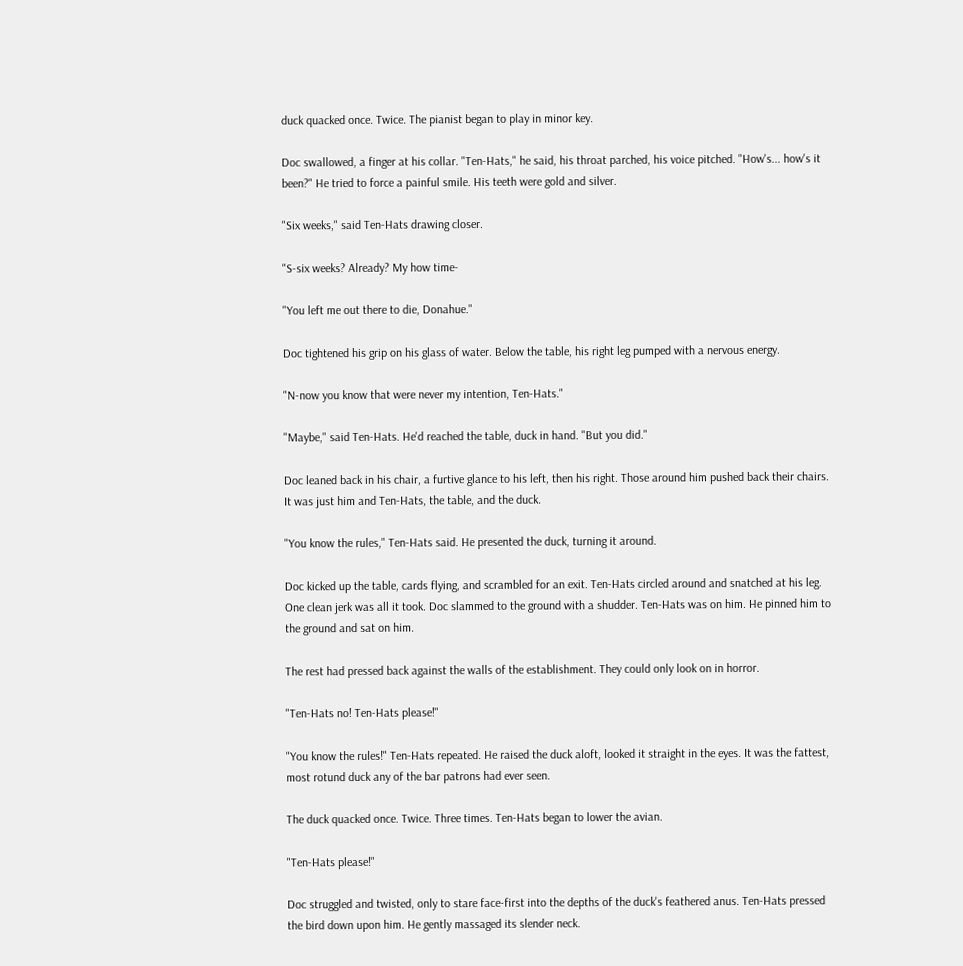duck quacked once. Twice. The pianist began to play in minor key.

Doc swallowed, a finger at his collar. "Ten-Hats," he said, his throat parched, his voice pitched. "How's... how's it been?" He tried to force a painful smile. His teeth were gold and silver.

"Six weeks," said Ten-Hats drawing closer.

"S-six weeks? Already? My how time-

"You left me out there to die, Donahue."

Doc tightened his grip on his glass of water. Below the table, his right leg pumped with a nervous energy.

"N-now you know that were never my intention, Ten-Hats."

"Maybe," said Ten-Hats. He'd reached the table, duck in hand. "But you did."

Doc leaned back in his chair, a furtive glance to his left, then his right. Those around him pushed back their chairs. It was just him and Ten-Hats, the table, and the duck.

"You know the rules," Ten-Hats said. He presented the duck, turning it around.

Doc kicked up the table, cards flying, and scrambled for an exit. Ten-Hats circled around and snatched at his leg. One clean jerk was all it took. Doc slammed to the ground with a shudder. Ten-Hats was on him. He pinned him to the ground and sat on him.

The rest had pressed back against the walls of the establishment. They could only look on in horror.

"Ten-Hats no! Ten-Hats please!"

"You know the rules!" Ten-Hats repeated. He raised the duck aloft, looked it straight in the eyes. It was the fattest, most rotund duck any of the bar patrons had ever seen.

The duck quacked once. Twice. Three times. Ten-Hats began to lower the avian.

"Ten-Hats please!"

Doc struggled and twisted, only to stare face-first into the depths of the duck's feathered anus. Ten-Hats pressed the bird down upon him. He gently massaged its slender neck.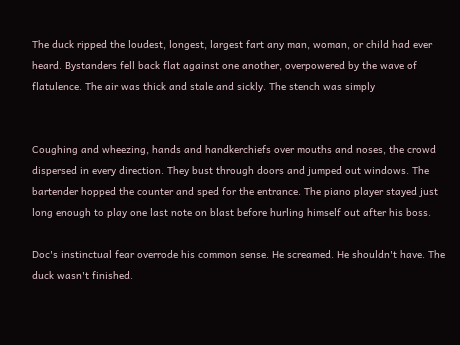The duck ripped the loudest, longest, largest fart any man, woman, or child had ever heard. Bystanders fell back flat against one another, overpowered by the wave of flatulence. The air was thick and stale and sickly. The stench was simply


Coughing and wheezing, hands and handkerchiefs over mouths and noses, the crowd dispersed in every direction. They bust through doors and jumped out windows. The bartender hopped the counter and sped for the entrance. The piano player stayed just long enough to play one last note on blast before hurling himself out after his boss.

Doc's instinctual fear overrode his common sense. He screamed. He shouldn't have. The duck wasn't finished.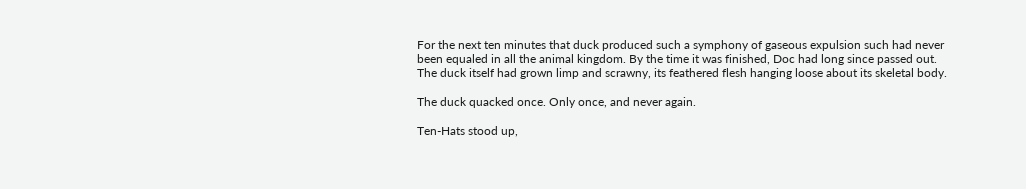For the next ten minutes that duck produced such a symphony of gaseous expulsion such had never been equaled in all the animal kingdom. By the time it was finished, Doc had long since passed out. The duck itself had grown limp and scrawny, its feathered flesh hanging loose about its skeletal body.

The duck quacked once. Only once, and never again.

Ten-Hats stood up,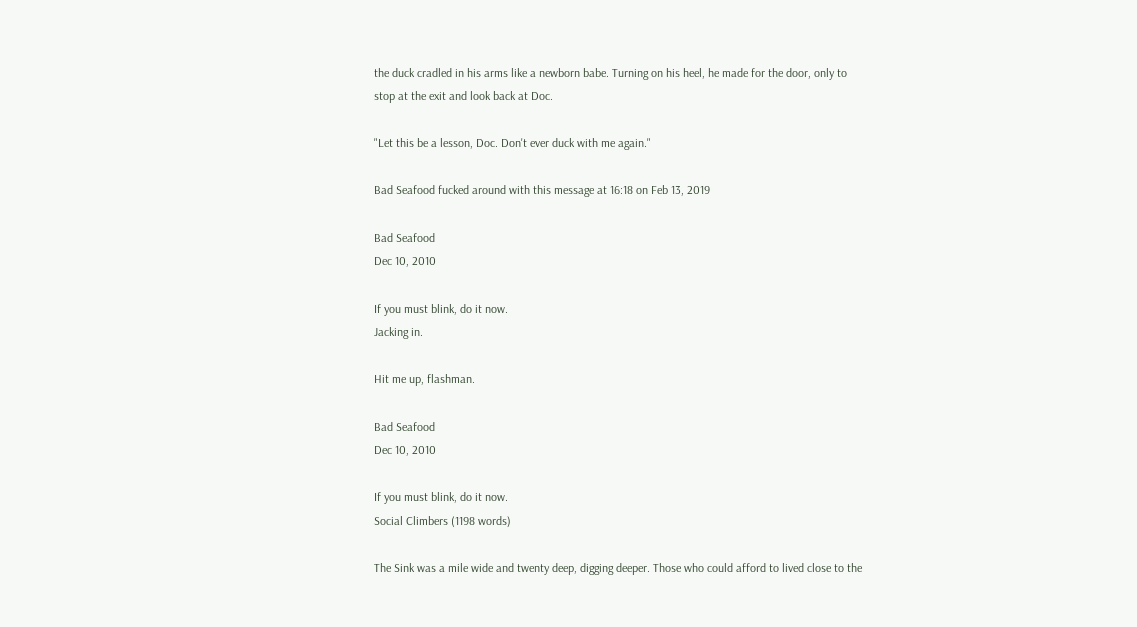the duck cradled in his arms like a newborn babe. Turning on his heel, he made for the door, only to stop at the exit and look back at Doc.

"Let this be a lesson, Doc. Don't ever duck with me again."

Bad Seafood fucked around with this message at 16:18 on Feb 13, 2019

Bad Seafood
Dec 10, 2010

If you must blink, do it now.
Jacking in.

Hit me up, flashman.

Bad Seafood
Dec 10, 2010

If you must blink, do it now.
Social Climbers (1198 words)

The Sink was a mile wide and twenty deep, digging deeper. Those who could afford to lived close to the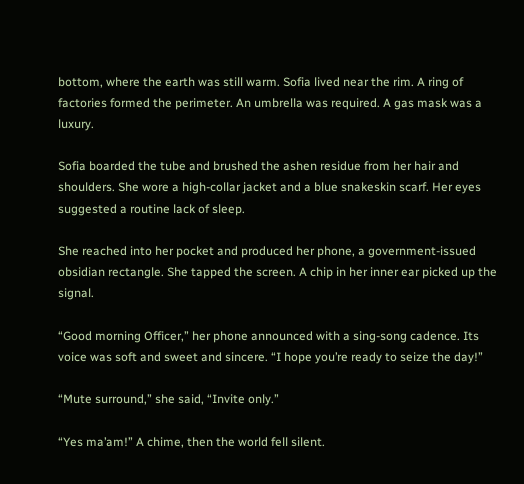bottom, where the earth was still warm. Sofia lived near the rim. A ring of factories formed the perimeter. An umbrella was required. A gas mask was a luxury.

Sofia boarded the tube and brushed the ashen residue from her hair and shoulders. She wore a high-collar jacket and a blue snakeskin scarf. Her eyes suggested a routine lack of sleep.

She reached into her pocket and produced her phone, a government-issued obsidian rectangle. She tapped the screen. A chip in her inner ear picked up the signal.

“Good morning Officer,” her phone announced with a sing-song cadence. Its voice was soft and sweet and sincere. “I hope you’re ready to seize the day!”

“Mute surround,” she said, “Invite only.”

“Yes ma’am!” A chime, then the world fell silent.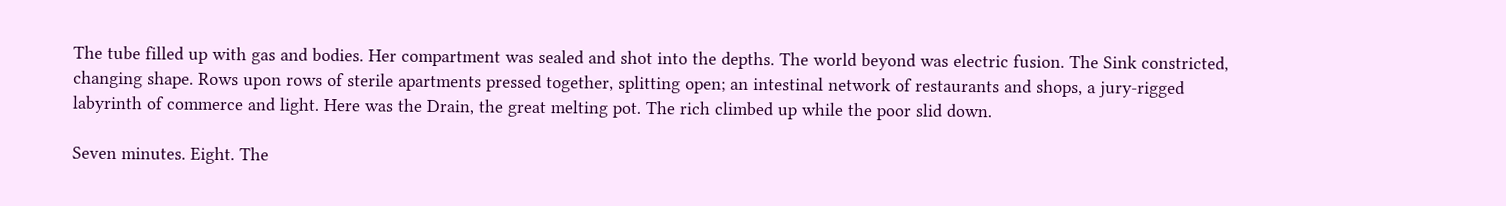The tube filled up with gas and bodies. Her compartment was sealed and shot into the depths. The world beyond was electric fusion. The Sink constricted, changing shape. Rows upon rows of sterile apartments pressed together, splitting open; an intestinal network of restaurants and shops, a jury-rigged labyrinth of commerce and light. Here was the Drain, the great melting pot. The rich climbed up while the poor slid down.

Seven minutes. Eight. The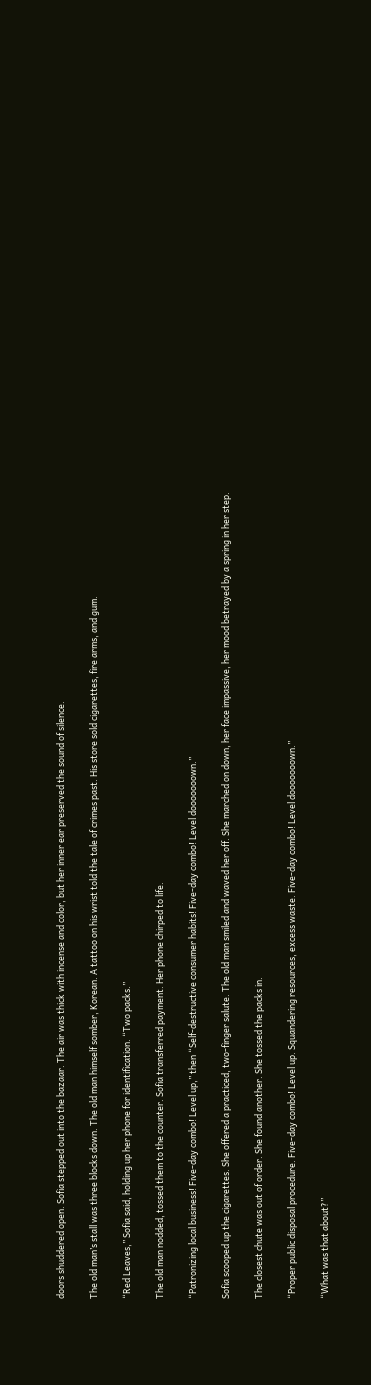doors shuddered open. Sofia stepped out into the bazaar. The air was thick with incense and color, but her inner ear preserved the sound of silence.

The old man’s stall was three blocks down. The old man himself somber, Korean. A tattoo on his wrist told the tale of crimes past. His store sold cigarettes, fire arms, and gum.

“Red Leaves,” Sofia said, holding up her phone for identification. “Two packs.”

The old man nodded, tossed them to the counter. Sofia transferred payment. Her phone chirped to life.

“Patronizing local business! Five-day combo! Level up,” then “Self-destructive consumer habits! Five-day combo! Level dooooooown.”

Sofia scooped up the cigarettes. She offered a practiced, two-finger salute. The old man smiled and waved her off. She marched on down, her face impassive, her mood betrayed by a spring in her step.

The closest chute was out of order. She found another. She tossed the packs in.

“Proper public disposal procedure. Five-day combo! Level up. Squandering resources, excess waste. Five-day combo! Level dooooooown.”

“What was that about?”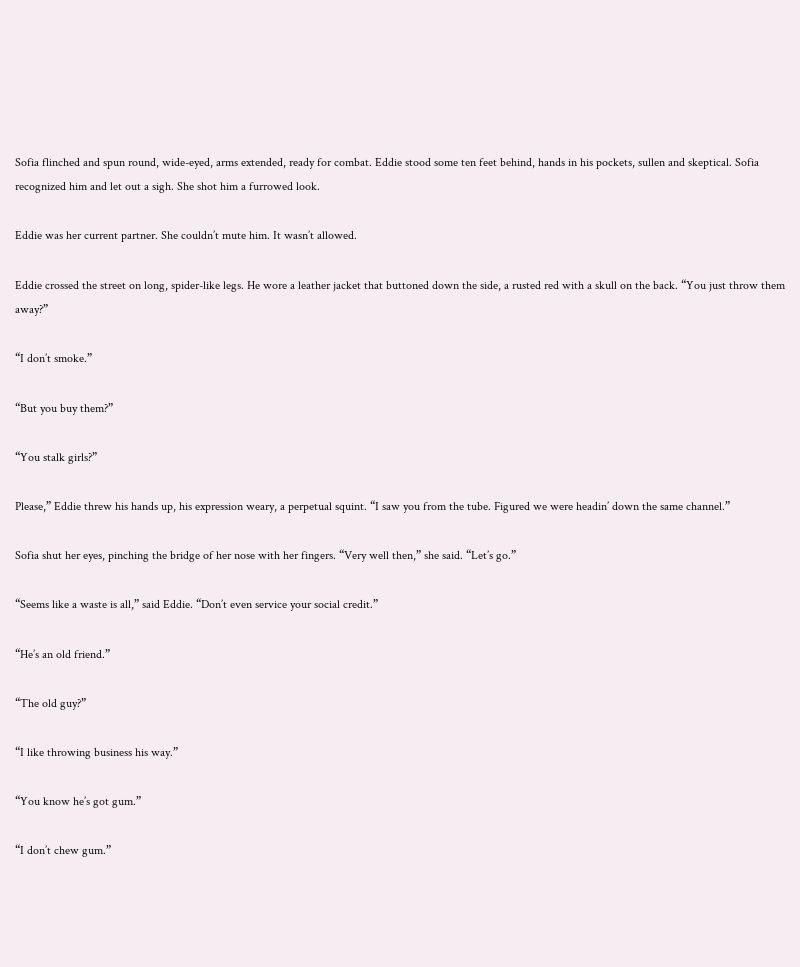Sofia flinched and spun round, wide-eyed, arms extended, ready for combat. Eddie stood some ten feet behind, hands in his pockets, sullen and skeptical. Sofia recognized him and let out a sigh. She shot him a furrowed look.

Eddie was her current partner. She couldn’t mute him. It wasn’t allowed.

Eddie crossed the street on long, spider-like legs. He wore a leather jacket that buttoned down the side, a rusted red with a skull on the back. “You just throw them away?”

“I don’t smoke.”

“But you buy them?”

“You stalk girls?”

Please,” Eddie threw his hands up, his expression weary, a perpetual squint. “I saw you from the tube. Figured we were headin’ down the same channel.”

Sofia shut her eyes, pinching the bridge of her nose with her fingers. “Very well then,” she said. “Let’s go.”

“Seems like a waste is all,” said Eddie. “Don’t even service your social credit.”

“He’s an old friend.”

“The old guy?”

“I like throwing business his way.”

“You know he’s got gum.”

“I don’t chew gum.”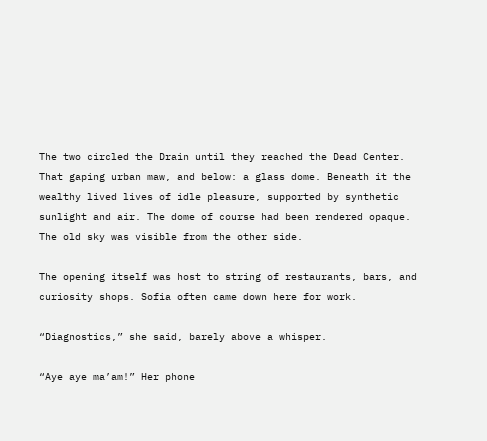The two circled the Drain until they reached the Dead Center. That gaping urban maw, and below: a glass dome. Beneath it the wealthy lived lives of idle pleasure, supported by synthetic sunlight and air. The dome of course had been rendered opaque. The old sky was visible from the other side.

The opening itself was host to string of restaurants, bars, and curiosity shops. Sofia often came down here for work.

“Diagnostics,” she said, barely above a whisper.

“Aye aye ma’am!” Her phone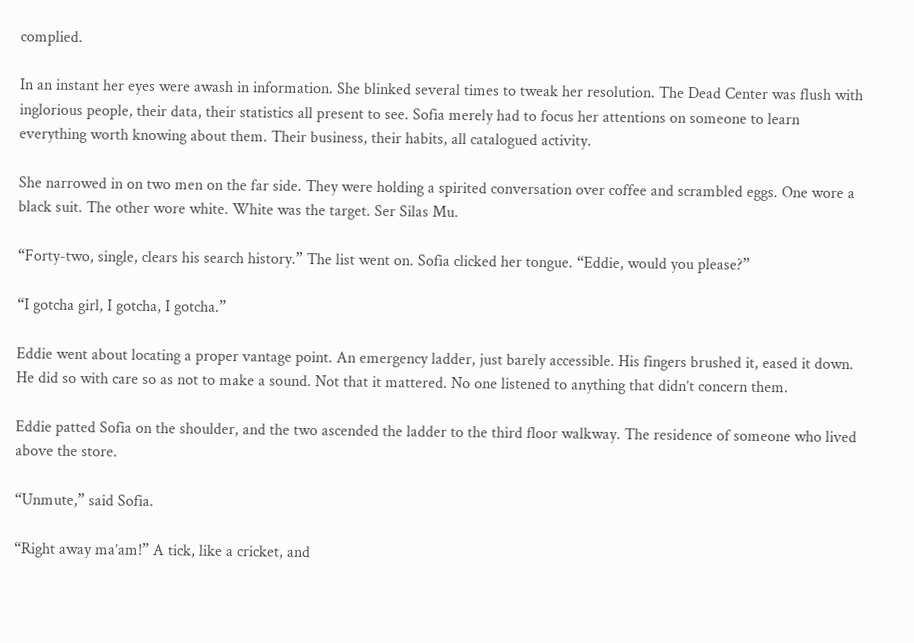complied.

In an instant her eyes were awash in information. She blinked several times to tweak her resolution. The Dead Center was flush with inglorious people, their data, their statistics all present to see. Sofia merely had to focus her attentions on someone to learn everything worth knowing about them. Their business, their habits, all catalogued activity.

She narrowed in on two men on the far side. They were holding a spirited conversation over coffee and scrambled eggs. One wore a black suit. The other wore white. White was the target. Ser Silas Mu.

“Forty-two, single, clears his search history.” The list went on. Sofia clicked her tongue. “Eddie, would you please?”

“I gotcha girl, I gotcha, I gotcha.”

Eddie went about locating a proper vantage point. An emergency ladder, just barely accessible. His fingers brushed it, eased it down. He did so with care so as not to make a sound. Not that it mattered. No one listened to anything that didn’t concern them.

Eddie patted Sofia on the shoulder, and the two ascended the ladder to the third floor walkway. The residence of someone who lived above the store.

“Unmute,” said Sofia.

“Right away ma’am!” A tick, like a cricket, and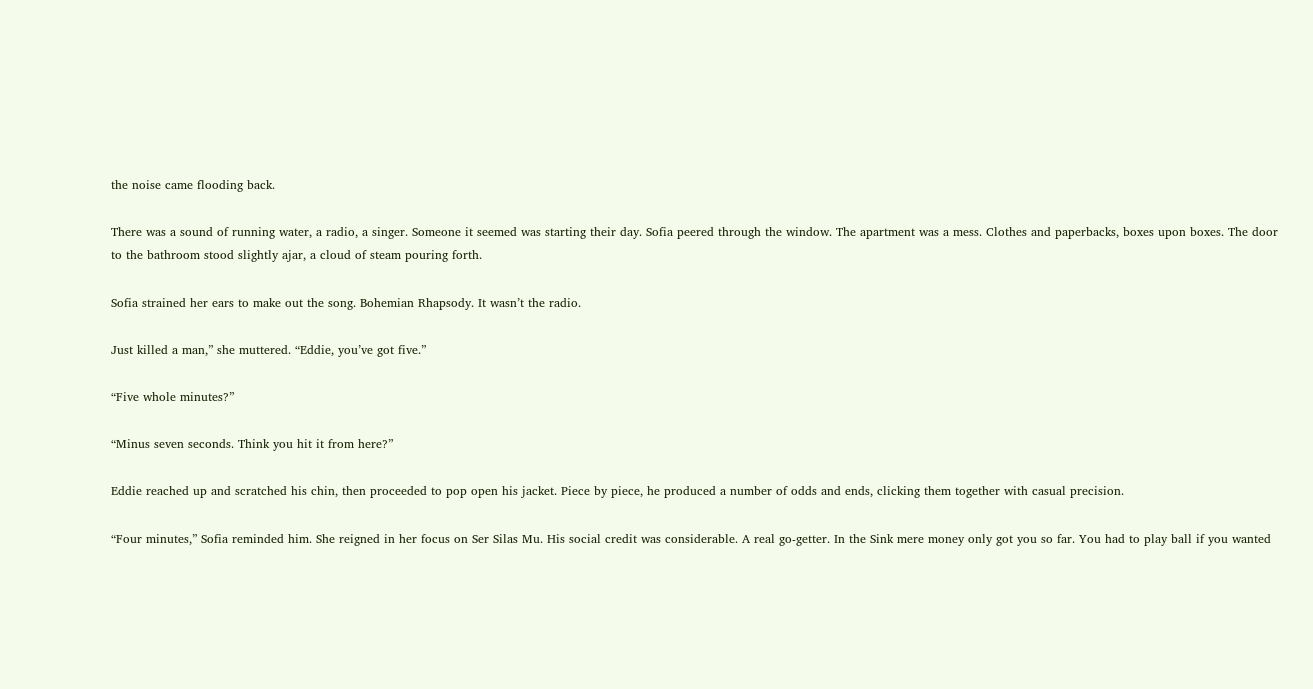the noise came flooding back.

There was a sound of running water, a radio, a singer. Someone it seemed was starting their day. Sofia peered through the window. The apartment was a mess. Clothes and paperbacks, boxes upon boxes. The door to the bathroom stood slightly ajar, a cloud of steam pouring forth.

Sofia strained her ears to make out the song. Bohemian Rhapsody. It wasn’t the radio.

Just killed a man,” she muttered. “Eddie, you’ve got five.”

“Five whole minutes?”

“Minus seven seconds. Think you hit it from here?”

Eddie reached up and scratched his chin, then proceeded to pop open his jacket. Piece by piece, he produced a number of odds and ends, clicking them together with casual precision.

“Four minutes,” Sofia reminded him. She reigned in her focus on Ser Silas Mu. His social credit was considerable. A real go-getter. In the Sink mere money only got you so far. You had to play ball if you wanted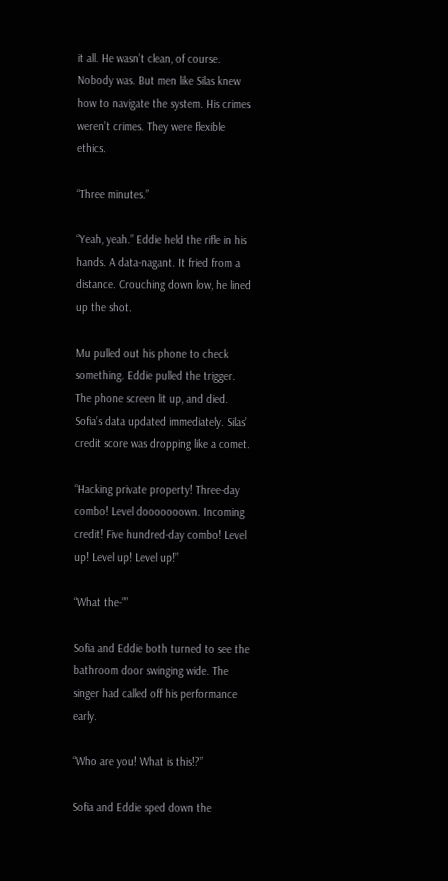it all. He wasn’t clean, of course. Nobody was. But men like Silas knew how to navigate the system. His crimes weren’t crimes. They were flexible ethics.

“Three minutes.”

“Yeah, yeah.” Eddie held the rifle in his hands. A data-nagant. It fried from a distance. Crouching down low, he lined up the shot.

Mu pulled out his phone to check something. Eddie pulled the trigger. The phone screen lit up, and died. Sofia’s data updated immediately. Silas’ credit score was dropping like a comet.

“Hacking private property! Three-day combo! Level dooooooown. Incoming credit! Five hundred-day combo! Level up! Level up! Level up!”

“What the-””

Sofia and Eddie both turned to see the bathroom door swinging wide. The singer had called off his performance early.

“Who are you! What is this!?”

Sofia and Eddie sped down the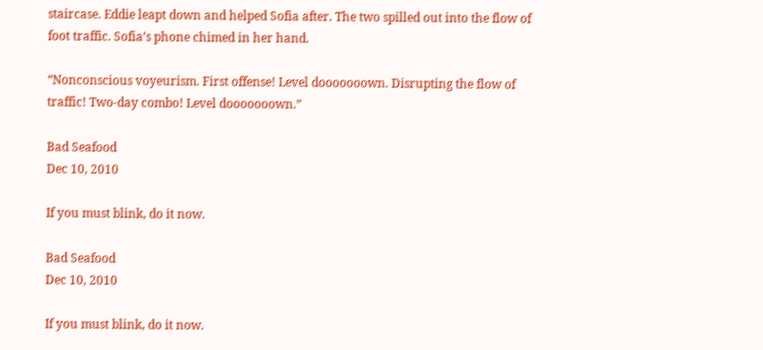staircase. Eddie leapt down and helped Sofia after. The two spilled out into the flow of foot traffic. Sofia’s phone chimed in her hand.

“Nonconscious voyeurism. First offense! Level dooooooown. Disrupting the flow of traffic! Two-day combo! Level dooooooown.”

Bad Seafood
Dec 10, 2010

If you must blink, do it now.

Bad Seafood
Dec 10, 2010

If you must blink, do it now.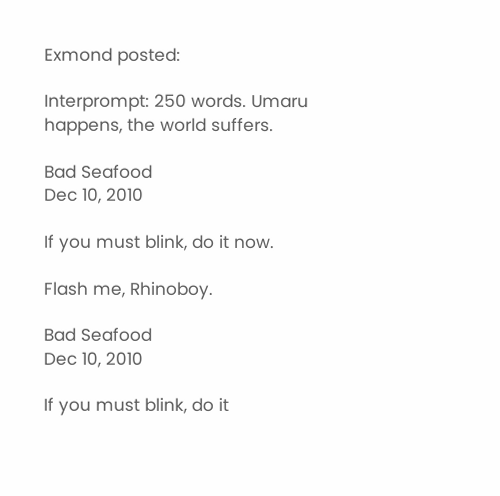Exmond posted:

Interprompt: 250 words. Umaru happens, the world suffers.

Bad Seafood
Dec 10, 2010

If you must blink, do it now.

Flash me, Rhinoboy.

Bad Seafood
Dec 10, 2010

If you must blink, do it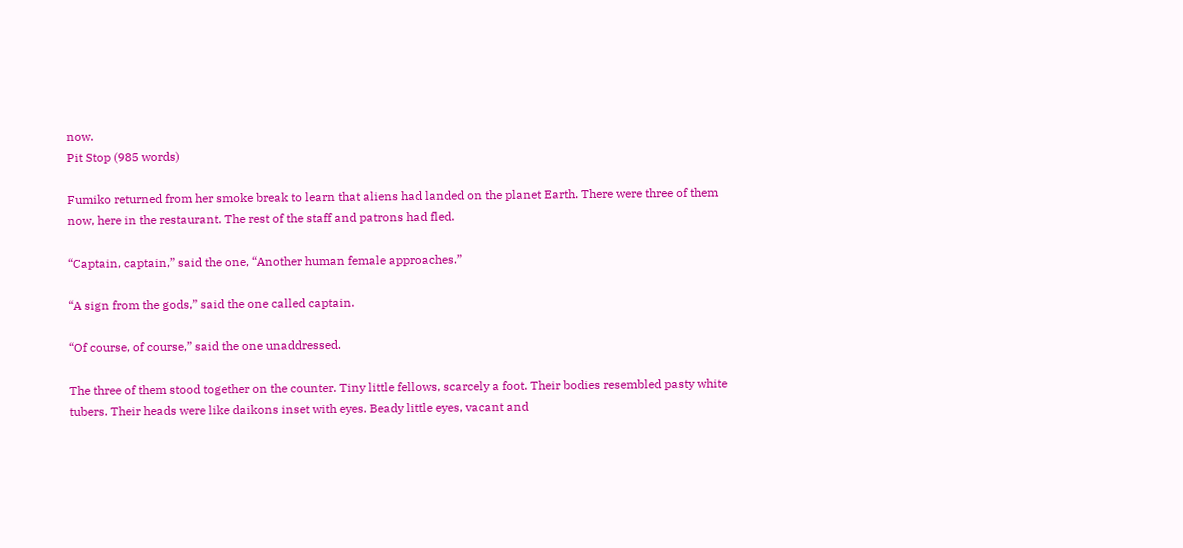now.
Pit Stop (985 words)

Fumiko returned from her smoke break to learn that aliens had landed on the planet Earth. There were three of them now, here in the restaurant. The rest of the staff and patrons had fled.

“Captain, captain,” said the one, “Another human female approaches.”

“A sign from the gods,” said the one called captain.

“Of course, of course,” said the one unaddressed.

The three of them stood together on the counter. Tiny little fellows, scarcely a foot. Their bodies resembled pasty white tubers. Their heads were like daikons inset with eyes. Beady little eyes, vacant and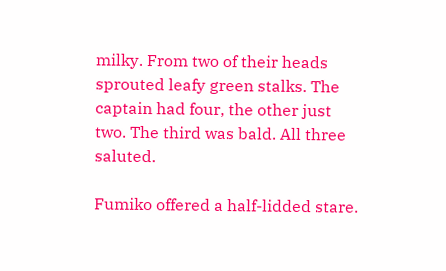milky. From two of their heads sprouted leafy green stalks. The captain had four, the other just two. The third was bald. All three saluted.

Fumiko offered a half-lidded stare.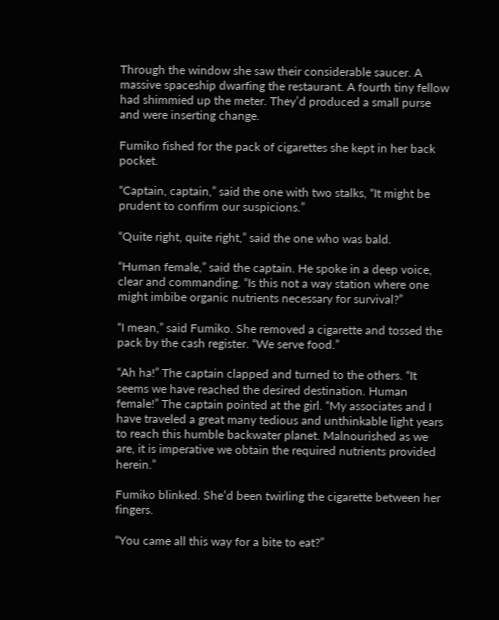Through the window she saw their considerable saucer. A massive spaceship dwarfing the restaurant. A fourth tiny fellow had shimmied up the meter. They’d produced a small purse and were inserting change.

Fumiko fished for the pack of cigarettes she kept in her back pocket.

“Captain, captain,” said the one with two stalks, “It might be prudent to confirm our suspicions.”

“Quite right, quite right,” said the one who was bald.

“Human female,” said the captain. He spoke in a deep voice, clear and commanding. “Is this not a way station where one might imbibe organic nutrients necessary for survival?”

“I mean,” said Fumiko. She removed a cigarette and tossed the pack by the cash register. “We serve food.”

“Ah ha!” The captain clapped and turned to the others. “It seems we have reached the desired destination. Human female!” The captain pointed at the girl. “My associates and I have traveled a great many tedious and unthinkable light years to reach this humble backwater planet. Malnourished as we are, it is imperative we obtain the required nutrients provided herein.”

Fumiko blinked. She’d been twirling the cigarette between her fingers.

“You came all this way for a bite to eat?”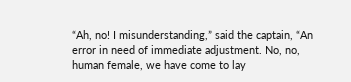“Ah, no! I misunderstanding,” said the captain, “An error in need of immediate adjustment. No, no, human female, we have come to lay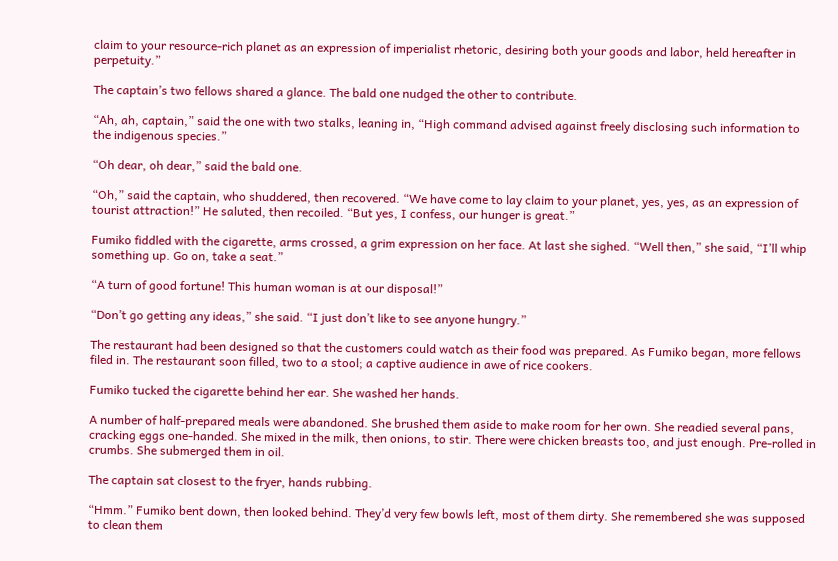claim to your resource-rich planet as an expression of imperialist rhetoric, desiring both your goods and labor, held hereafter in perpetuity.”

The captain’s two fellows shared a glance. The bald one nudged the other to contribute.

“Ah, ah, captain,” said the one with two stalks, leaning in, “High command advised against freely disclosing such information to the indigenous species.”

“Oh dear, oh dear,” said the bald one.

“Oh,” said the captain, who shuddered, then recovered. “We have come to lay claim to your planet, yes, yes, as an expression of tourist attraction!” He saluted, then recoiled. “But yes, I confess, our hunger is great.”

Fumiko fiddled with the cigarette, arms crossed, a grim expression on her face. At last she sighed. “Well then,” she said, “I’ll whip something up. Go on, take a seat.”

“A turn of good fortune! This human woman is at our disposal!”

“Don’t go getting any ideas,” she said. “I just don’t like to see anyone hungry.”

The restaurant had been designed so that the customers could watch as their food was prepared. As Fumiko began, more fellows filed in. The restaurant soon filled, two to a stool; a captive audience in awe of rice cookers.

Fumiko tucked the cigarette behind her ear. She washed her hands.

A number of half-prepared meals were abandoned. She brushed them aside to make room for her own. She readied several pans, cracking eggs one-handed. She mixed in the milk, then onions, to stir. There were chicken breasts too, and just enough. Pre-rolled in crumbs. She submerged them in oil.

The captain sat closest to the fryer, hands rubbing.

“Hmm.” Fumiko bent down, then looked behind. They’d very few bowls left, most of them dirty. She remembered she was supposed to clean them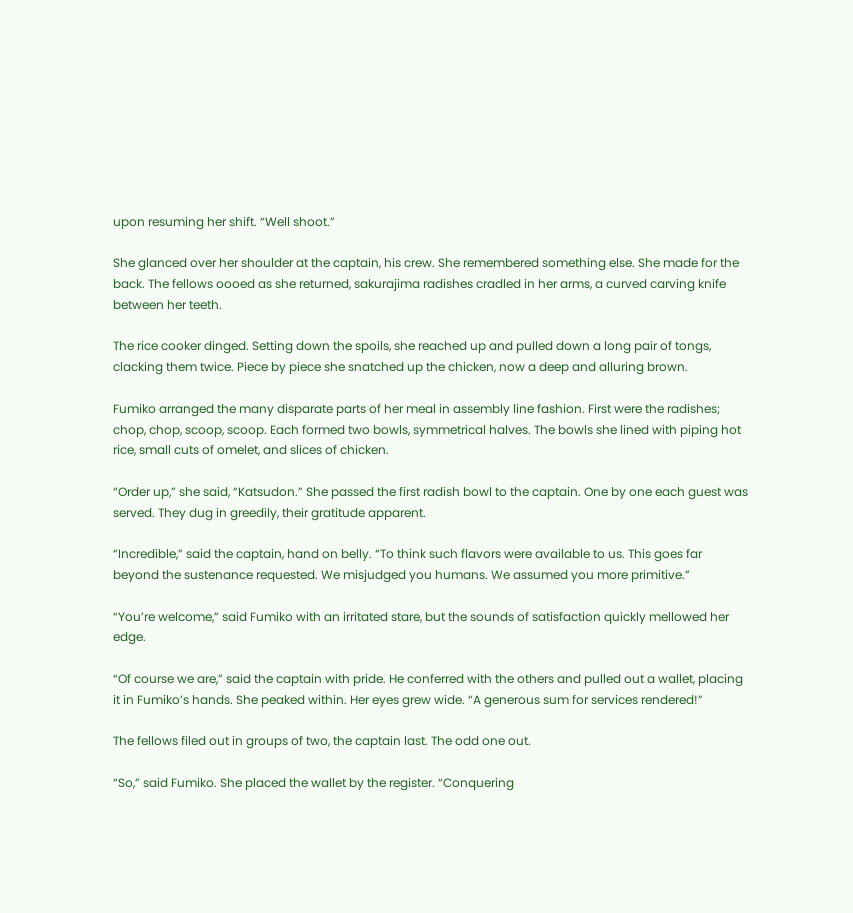upon resuming her shift. “Well shoot.”

She glanced over her shoulder at the captain, his crew. She remembered something else. She made for the back. The fellows oooed as she returned, sakurajima radishes cradled in her arms, a curved carving knife between her teeth.

The rice cooker dinged. Setting down the spoils, she reached up and pulled down a long pair of tongs, clacking them twice. Piece by piece she snatched up the chicken, now a deep and alluring brown.

Fumiko arranged the many disparate parts of her meal in assembly line fashion. First were the radishes; chop, chop, scoop, scoop. Each formed two bowls, symmetrical halves. The bowls she lined with piping hot rice, small cuts of omelet, and slices of chicken.

“Order up,” she said, “Katsudon.” She passed the first radish bowl to the captain. One by one each guest was served. They dug in greedily, their gratitude apparent.

“Incredible,” said the captain, hand on belly. “To think such flavors were available to us. This goes far beyond the sustenance requested. We misjudged you humans. We assumed you more primitive.”

“You’re welcome,” said Fumiko with an irritated stare, but the sounds of satisfaction quickly mellowed her edge.

“Of course we are,” said the captain with pride. He conferred with the others and pulled out a wallet, placing it in Fumiko’s hands. She peaked within. Her eyes grew wide. “A generous sum for services rendered!”

The fellows filed out in groups of two, the captain last. The odd one out.

“So,” said Fumiko. She placed the wallet by the register. “Conquering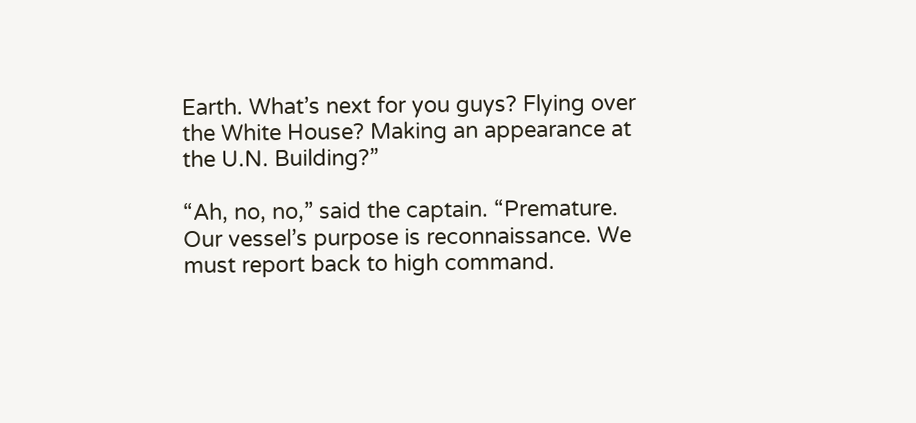Earth. What’s next for you guys? Flying over the White House? Making an appearance at the U.N. Building?”

“Ah, no, no,” said the captain. “Premature. Our vessel’s purpose is reconnaissance. We must report back to high command.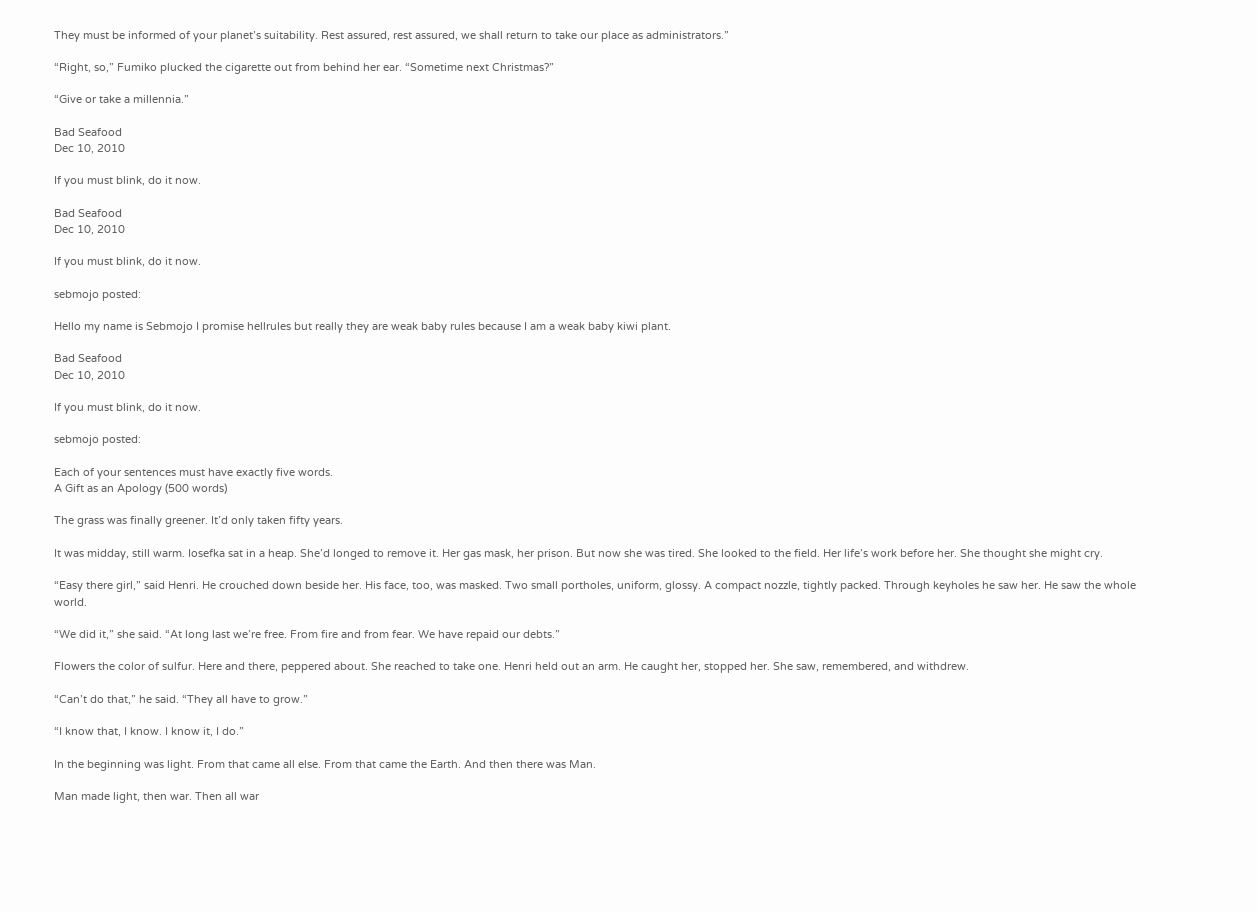They must be informed of your planet’s suitability. Rest assured, rest assured, we shall return to take our place as administrators.”

“Right, so,” Fumiko plucked the cigarette out from behind her ear. “Sometime next Christmas?”

“Give or take a millennia.”

Bad Seafood
Dec 10, 2010

If you must blink, do it now.

Bad Seafood
Dec 10, 2010

If you must blink, do it now.

sebmojo posted:

Hello my name is Sebmojo I promise hellrules but really they are weak baby rules because I am a weak baby kiwi plant.

Bad Seafood
Dec 10, 2010

If you must blink, do it now.

sebmojo posted:

Each of your sentences must have exactly five words.
A Gift as an Apology (500 words)

The grass was finally greener. It’d only taken fifty years.

It was midday, still warm. Iosefka sat in a heap. She’d longed to remove it. Her gas mask, her prison. But now she was tired. She looked to the field. Her life’s work before her. She thought she might cry.

“Easy there girl,” said Henri. He crouched down beside her. His face, too, was masked. Two small portholes, uniform, glossy. A compact nozzle, tightly packed. Through keyholes he saw her. He saw the whole world.

“We did it,” she said. “At long last we’re free. From fire and from fear. We have repaid our debts.”

Flowers the color of sulfur. Here and there, peppered about. She reached to take one. Henri held out an arm. He caught her, stopped her. She saw, remembered, and withdrew.

“Can’t do that,” he said. “They all have to grow.”

“I know that, I know. I know it, I do.”

In the beginning was light. From that came all else. From that came the Earth. And then there was Man.

Man made light, then war. Then all war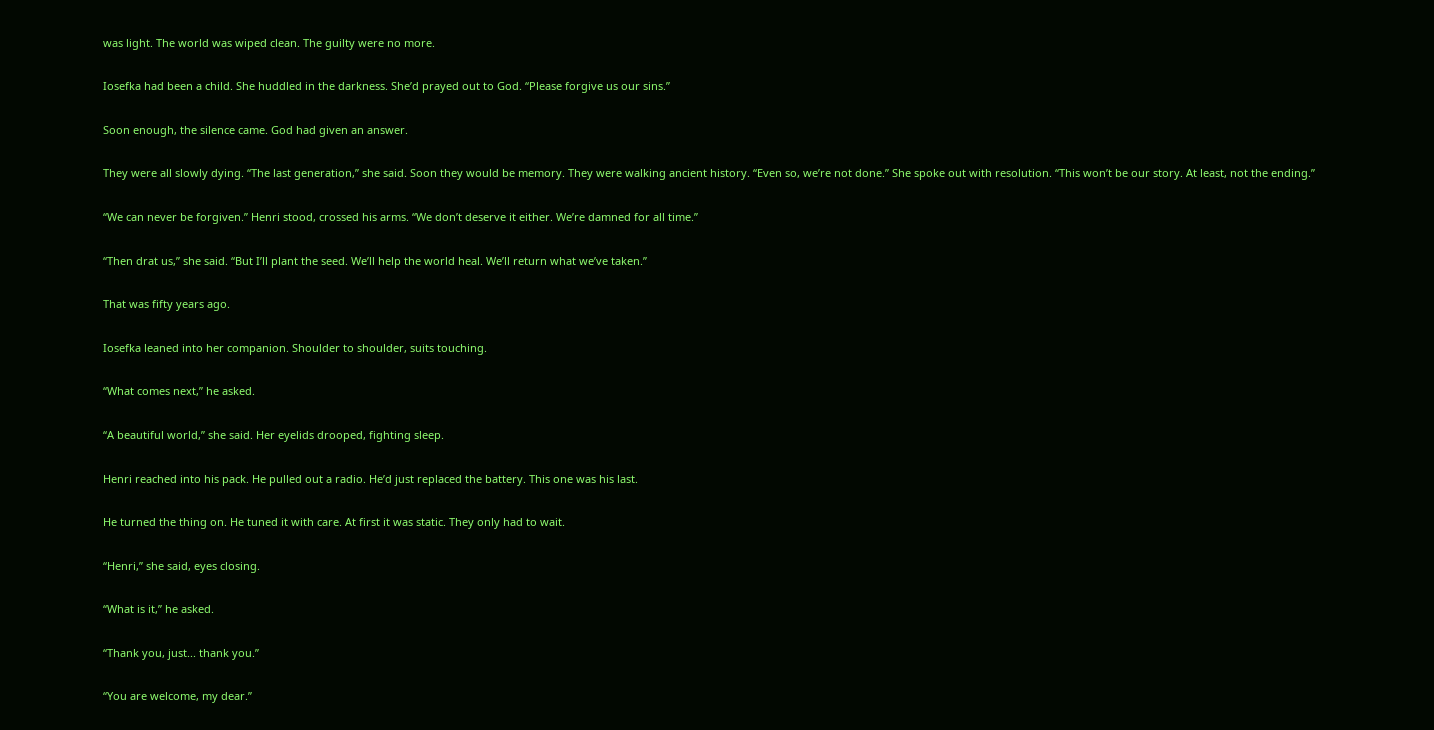was light. The world was wiped clean. The guilty were no more.

Iosefka had been a child. She huddled in the darkness. She’d prayed out to God. “Please forgive us our sins.”

Soon enough, the silence came. God had given an answer.

They were all slowly dying. “The last generation,” she said. Soon they would be memory. They were walking ancient history. “Even so, we’re not done.” She spoke out with resolution. “This won’t be our story. At least, not the ending.”

“We can never be forgiven.” Henri stood, crossed his arms. “We don’t deserve it either. We’re damned for all time.”

“Then drat us,” she said. “But I’ll plant the seed. We’ll help the world heal. We’ll return what we’ve taken.”

That was fifty years ago.

Iosefka leaned into her companion. Shoulder to shoulder, suits touching.

“What comes next,” he asked.

“A beautiful world,” she said. Her eyelids drooped, fighting sleep.

Henri reached into his pack. He pulled out a radio. He’d just replaced the battery. This one was his last.

He turned the thing on. He tuned it with care. At first it was static. They only had to wait.

“Henri,” she said, eyes closing.

“What is it,” he asked.

“Thank you, just... thank you.”

“You are welcome, my dear.”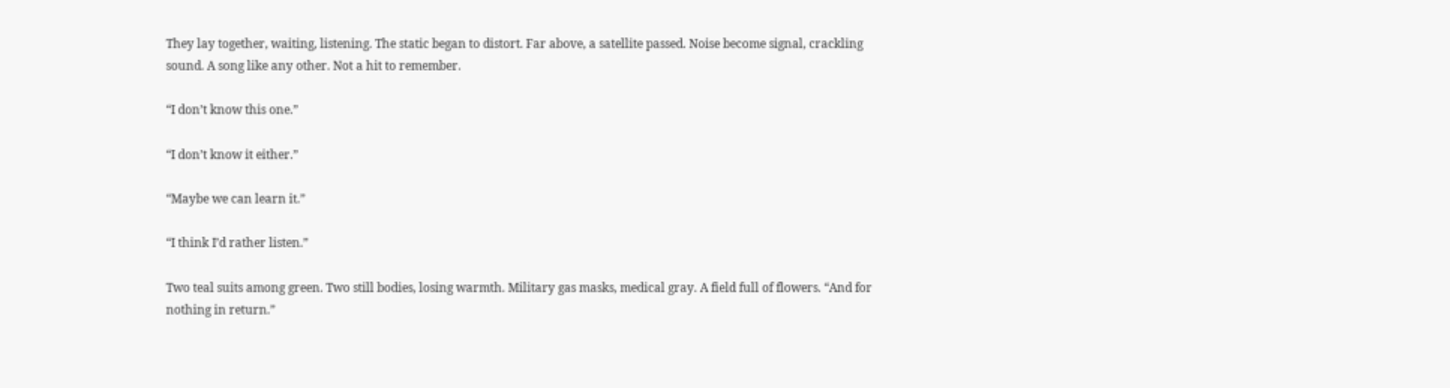They lay together, waiting, listening. The static began to distort. Far above, a satellite passed. Noise become signal, crackling sound. A song like any other. Not a hit to remember.

“I don’t know this one.”

“I don’t know it either.”

“Maybe we can learn it.”

“I think I’d rather listen.”

Two teal suits among green. Two still bodies, losing warmth. Military gas masks, medical gray. A field full of flowers. “And for nothing in return.”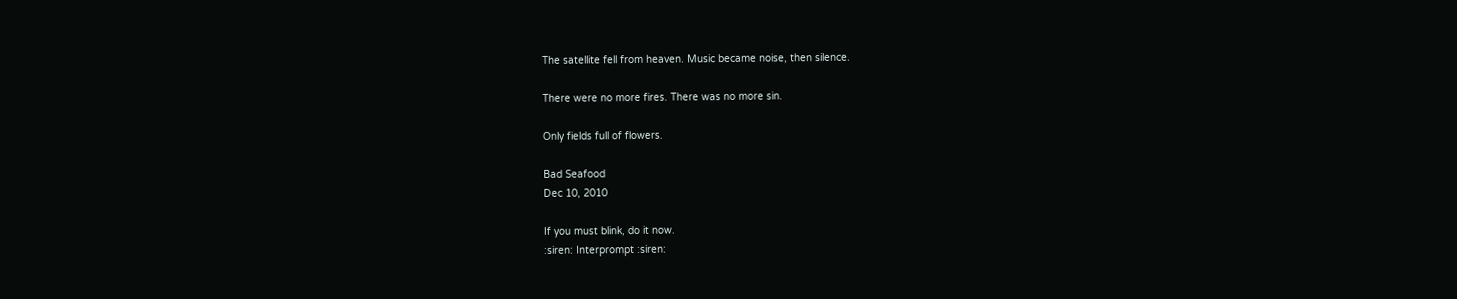The satellite fell from heaven. Music became noise, then silence.

There were no more fires. There was no more sin.

Only fields full of flowers.

Bad Seafood
Dec 10, 2010

If you must blink, do it now.
:siren: Interprompt :siren: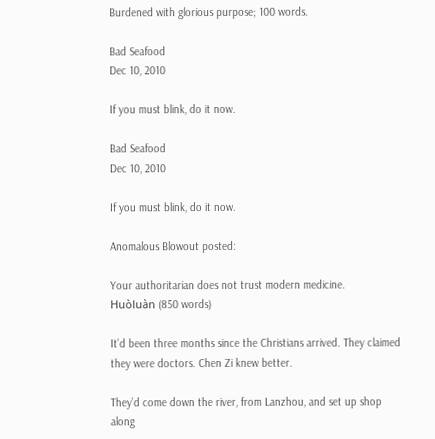Burdened with glorious purpose; 100 words.

Bad Seafood
Dec 10, 2010

If you must blink, do it now.

Bad Seafood
Dec 10, 2010

If you must blink, do it now.

Anomalous Blowout posted:

Your authoritarian does not trust modern medicine.
Huòluàn (850 words)

It’d been three months since the Christians arrived. They claimed they were doctors. Chen Zi knew better.

They’d come down the river, from Lanzhou, and set up shop along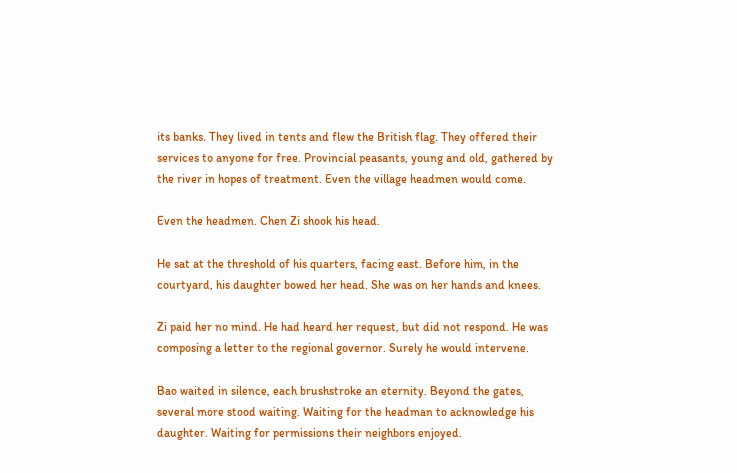its banks. They lived in tents and flew the British flag. They offered their services to anyone for free. Provincial peasants, young and old, gathered by the river in hopes of treatment. Even the village headmen would come.

Even the headmen. Chen Zi shook his head.

He sat at the threshold of his quarters, facing east. Before him, in the courtyard, his daughter bowed her head. She was on her hands and knees.

Zi paid her no mind. He had heard her request, but did not respond. He was composing a letter to the regional governor. Surely he would intervene.

Bao waited in silence, each brushstroke an eternity. Beyond the gates, several more stood waiting. Waiting for the headman to acknowledge his daughter. Waiting for permissions their neighbors enjoyed.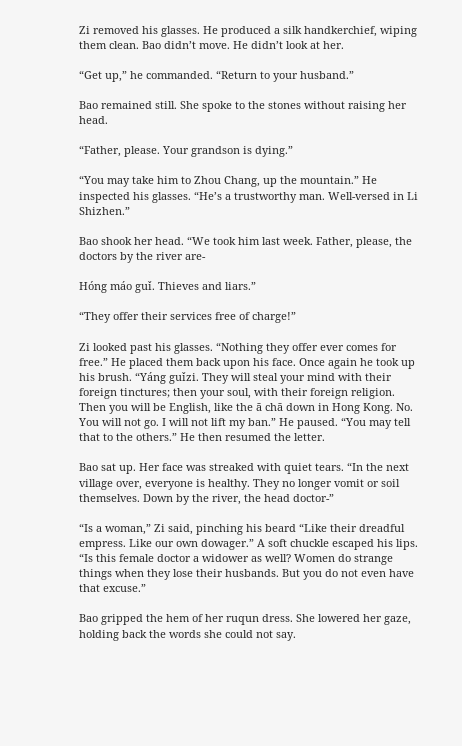Zi removed his glasses. He produced a silk handkerchief, wiping them clean. Bao didn’t move. He didn’t look at her.

“Get up,” he commanded. “Return to your husband.”

Bao remained still. She spoke to the stones without raising her head.

“Father, please. Your grandson is dying.”

“You may take him to Zhou Chang, up the mountain.” He inspected his glasses. “He’s a trustworthy man. Well-versed in Li Shizhen.”

Bao shook her head. “We took him last week. Father, please, the doctors by the river are-

Hóng máo guǐ. Thieves and liars.”

“They offer their services free of charge!”

Zi looked past his glasses. “Nothing they offer ever comes for free.” He placed them back upon his face. Once again he took up his brush. “Yáng guǐzi. They will steal your mind with their foreign tinctures; then your soul, with their foreign religion. Then you will be English, like the ā chā down in Hong Kong. No. You will not go. I will not lift my ban.” He paused. “You may tell that to the others.” He then resumed the letter.

Bao sat up. Her face was streaked with quiet tears. “In the next village over, everyone is healthy. They no longer vomit or soil themselves. Down by the river, the head doctor-”

“Is a woman,” Zi said, pinching his beard “Like their dreadful empress. Like our own dowager.” A soft chuckle escaped his lips. “Is this female doctor a widower as well? Women do strange things when they lose their husbands. But you do not even have that excuse.”

Bao gripped the hem of her ruqun dress. She lowered her gaze, holding back the words she could not say.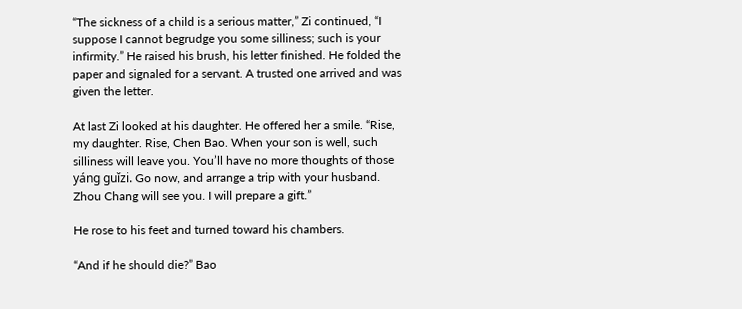“The sickness of a child is a serious matter,” Zi continued, “I suppose I cannot begrudge you some silliness; such is your infirmity.” He raised his brush, his letter finished. He folded the paper and signaled for a servant. A trusted one arrived and was given the letter.

At last Zi looked at his daughter. He offered her a smile. “Rise, my daughter. Rise, Chen Bao. When your son is well, such silliness will leave you. You’ll have no more thoughts of those yáng guǐzi. Go now, and arrange a trip with your husband. Zhou Chang will see you. I will prepare a gift.”

He rose to his feet and turned toward his chambers.

“And if he should die?” Bao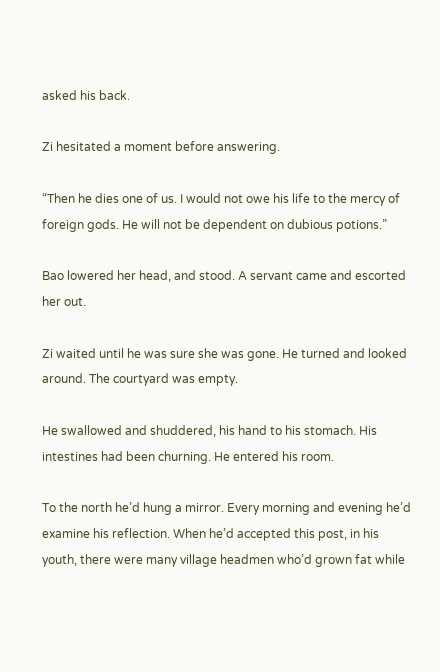asked his back.

Zi hesitated a moment before answering.

“Then he dies one of us. I would not owe his life to the mercy of foreign gods. He will not be dependent on dubious potions.”

Bao lowered her head, and stood. A servant came and escorted her out.

Zi waited until he was sure she was gone. He turned and looked around. The courtyard was empty.

He swallowed and shuddered, his hand to his stomach. His intestines had been churning. He entered his room.

To the north he’d hung a mirror. Every morning and evening he’d examine his reflection. When he’d accepted this post, in his youth, there were many village headmen who’d grown fat while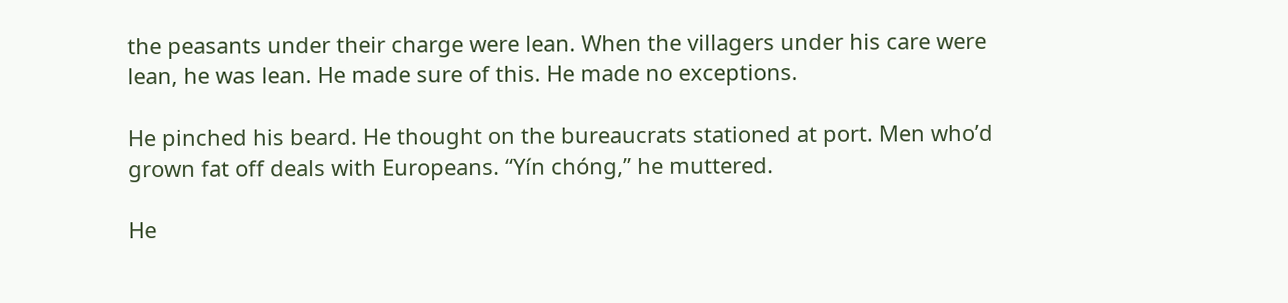the peasants under their charge were lean. When the villagers under his care were lean, he was lean. He made sure of this. He made no exceptions.

He pinched his beard. He thought on the bureaucrats stationed at port. Men who’d grown fat off deals with Europeans. “Yín chóng,” he muttered.

He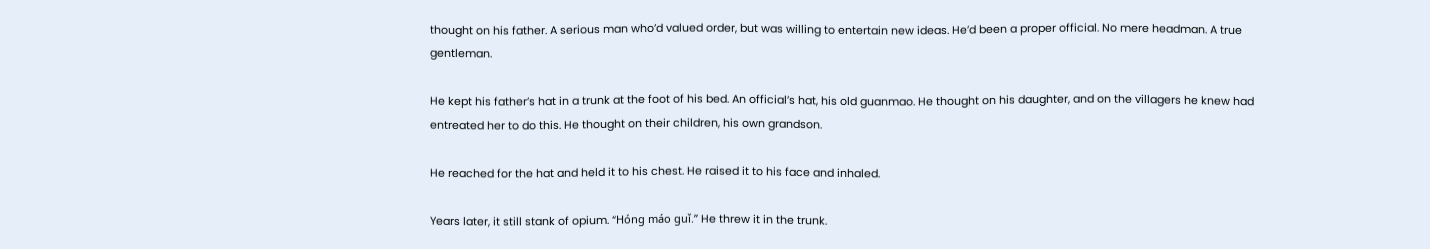thought on his father. A serious man who’d valued order, but was willing to entertain new ideas. He’d been a proper official. No mere headman. A true gentleman.

He kept his father’s hat in a trunk at the foot of his bed. An official’s hat, his old guanmao. He thought on his daughter, and on the villagers he knew had entreated her to do this. He thought on their children, his own grandson.

He reached for the hat and held it to his chest. He raised it to his face and inhaled.

Years later, it still stank of opium. “Hóng máo guǐ.” He threw it in the trunk.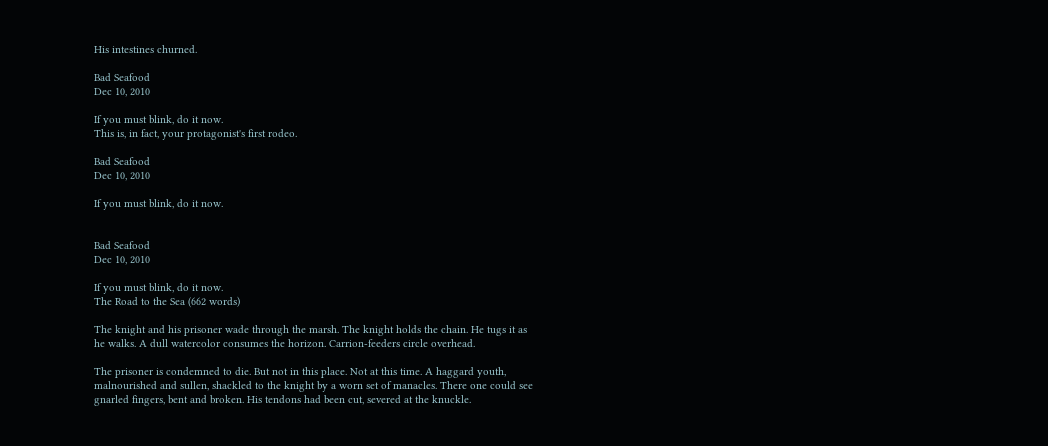His intestines churned.

Bad Seafood
Dec 10, 2010

If you must blink, do it now.
This is, in fact, your protagonist's first rodeo.

Bad Seafood
Dec 10, 2010

If you must blink, do it now.


Bad Seafood
Dec 10, 2010

If you must blink, do it now.
The Road to the Sea (662 words)

The knight and his prisoner wade through the marsh. The knight holds the chain. He tugs it as he walks. A dull watercolor consumes the horizon. Carrion-feeders circle overhead.

The prisoner is condemned to die. But not in this place. Not at this time. A haggard youth, malnourished and sullen, shackled to the knight by a worn set of manacles. There one could see gnarled fingers, bent and broken. His tendons had been cut, severed at the knuckle.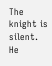The knight is silent. He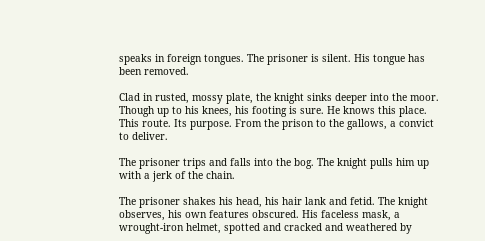speaks in foreign tongues. The prisoner is silent. His tongue has been removed.

Clad in rusted, mossy plate, the knight sinks deeper into the moor. Though up to his knees, his footing is sure. He knows this place. This route. Its purpose. From the prison to the gallows, a convict to deliver.

The prisoner trips and falls into the bog. The knight pulls him up with a jerk of the chain.

The prisoner shakes his head, his hair lank and fetid. The knight observes, his own features obscured. His faceless mask, a wrought-iron helmet, spotted and cracked and weathered by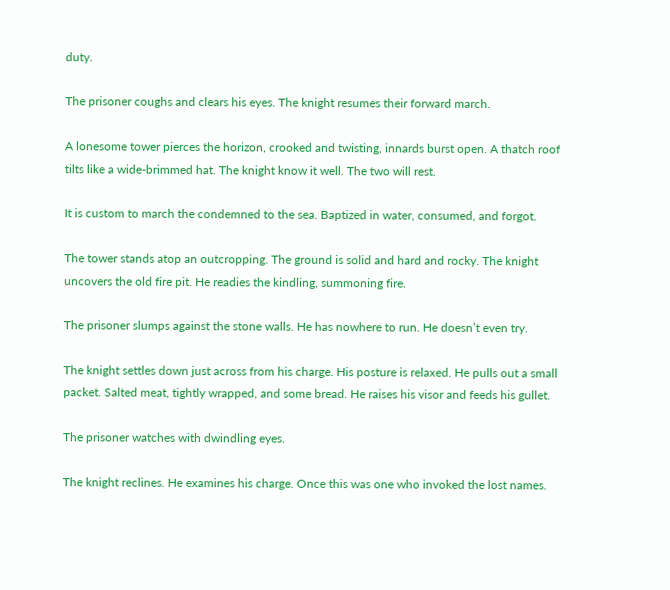duty.

The prisoner coughs and clears his eyes. The knight resumes their forward march.

A lonesome tower pierces the horizon, crooked and twisting, innards burst open. A thatch roof tilts like a wide-brimmed hat. The knight know it well. The two will rest.

It is custom to march the condemned to the sea. Baptized in water, consumed, and forgot.

The tower stands atop an outcropping. The ground is solid and hard and rocky. The knight uncovers the old fire pit. He readies the kindling, summoning fire.

The prisoner slumps against the stone walls. He has nowhere to run. He doesn’t even try.

The knight settles down just across from his charge. His posture is relaxed. He pulls out a small packet. Salted meat, tightly wrapped, and some bread. He raises his visor and feeds his gullet.

The prisoner watches with dwindling eyes.

The knight reclines. He examines his charge. Once this was one who invoked the lost names.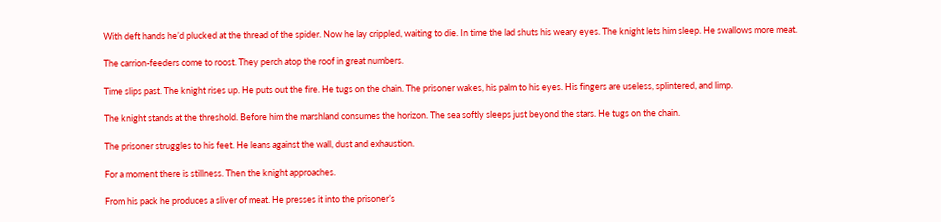With deft hands he’d plucked at the thread of the spider. Now he lay crippled, waiting to die. In time the lad shuts his weary eyes. The knight lets him sleep. He swallows more meat.

The carrion-feeders come to roost. They perch atop the roof in great numbers.

Time slips past. The knight rises up. He puts out the fire. He tugs on the chain. The prisoner wakes, his palm to his eyes. His fingers are useless, splintered, and limp.

The knight stands at the threshold. Before him the marshland consumes the horizon. The sea softly sleeps just beyond the stars. He tugs on the chain.

The prisoner struggles to his feet. He leans against the wall, dust and exhaustion.

For a moment there is stillness. Then the knight approaches.

From his pack he produces a sliver of meat. He presses it into the prisoner’s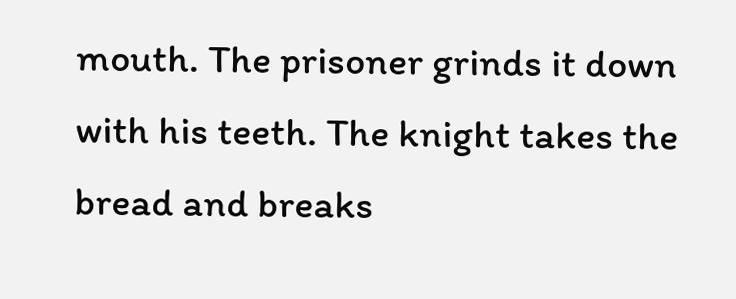mouth. The prisoner grinds it down with his teeth. The knight takes the bread and breaks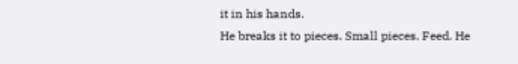it in his hands.
He breaks it to pieces. Small pieces. Feed. He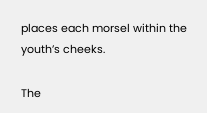places each morsel within the youth’s cheeks.

The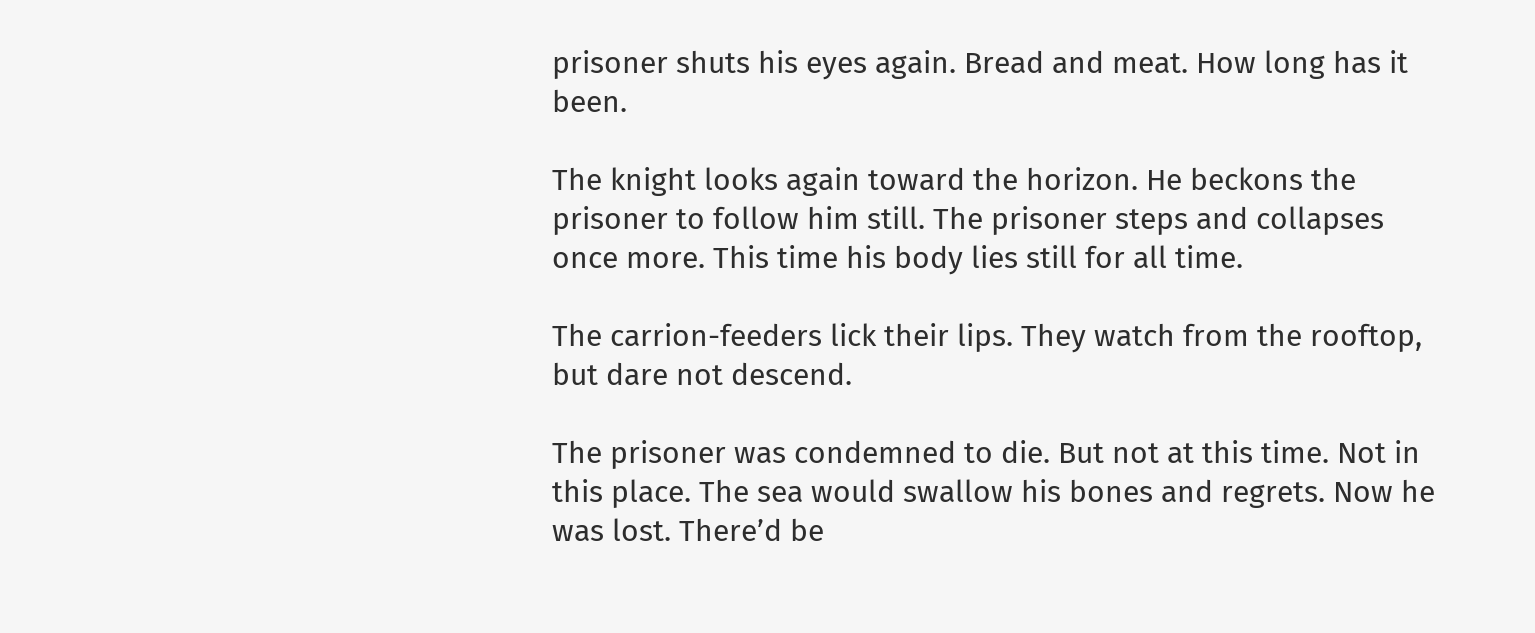prisoner shuts his eyes again. Bread and meat. How long has it been.

The knight looks again toward the horizon. He beckons the prisoner to follow him still. The prisoner steps and collapses once more. This time his body lies still for all time.

The carrion-feeders lick their lips. They watch from the rooftop, but dare not descend.

The prisoner was condemned to die. But not at this time. Not in this place. The sea would swallow his bones and regrets. Now he was lost. There’d be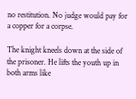no restitution. No judge would pay for a copper for a corpse.

The knight kneels down at the side of the prisoner. He lifts the youth up in both arms like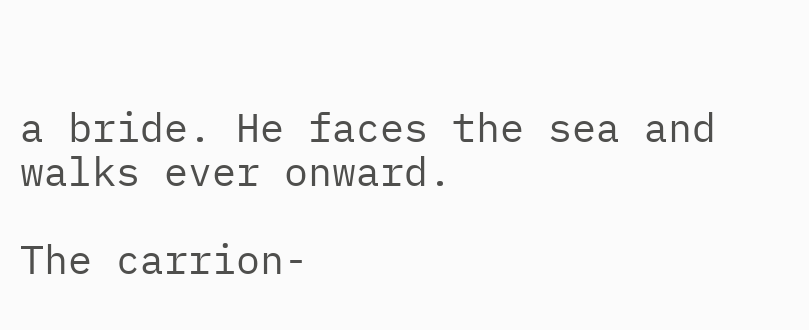a bride. He faces the sea and walks ever onward.

The carrion-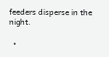feeders disperse in the night.

  •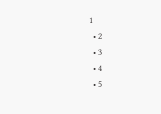1
  • 2
  • 3
  • 4
  • 5